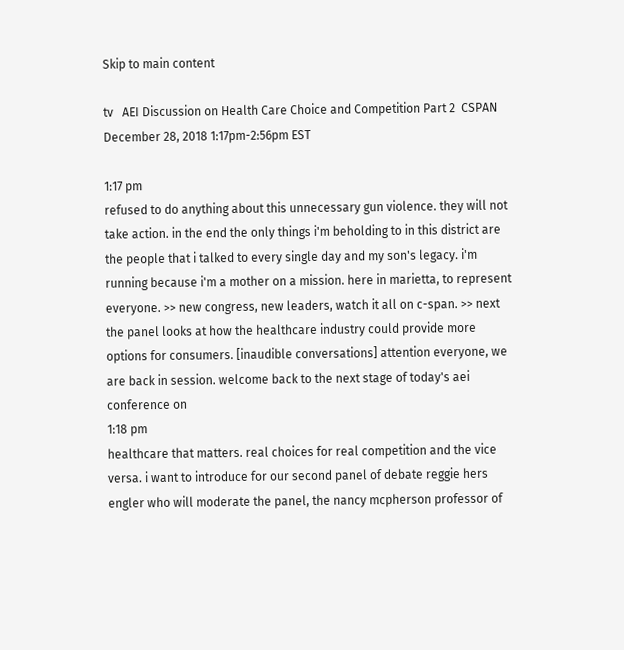Skip to main content

tv   AEI Discussion on Health Care Choice and Competition Part 2  CSPAN  December 28, 2018 1:17pm-2:56pm EST

1:17 pm
refused to do anything about this unnecessary gun violence. they will not take action. in the end the only things i'm beholding to in this district are the people that i talked to every single day and my son's legacy. i'm running because i'm a mother on a mission. here in marietta, to represent everyone. >> new congress, new leaders, watch it all on c-span. >> next the panel looks at how the healthcare industry could provide more options for consumers. [inaudible conversations] attention everyone, we are back in session. welcome back to the next stage of today's aei conference on
1:18 pm
healthcare that matters. real choices for real competition and the vice versa. i want to introduce for our second panel of debate reggie hers engler who will moderate the panel, the nancy mcpherson professor of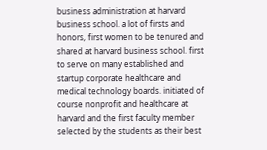business administration at harvard business school. a lot of firsts and honors, first women to be tenured and shared at harvard business school. first to serve on many established and startup corporate healthcare and medical technology boards. initiated of course nonprofit and healthcare at harvard and the first faculty member selected by the students as their best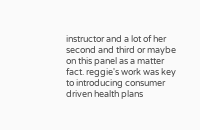instructor and a lot of her second and third or maybe on this panel as a matter fact. reggie's work was key to introducing consumer driven health plans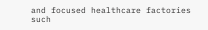and focused healthcare factories such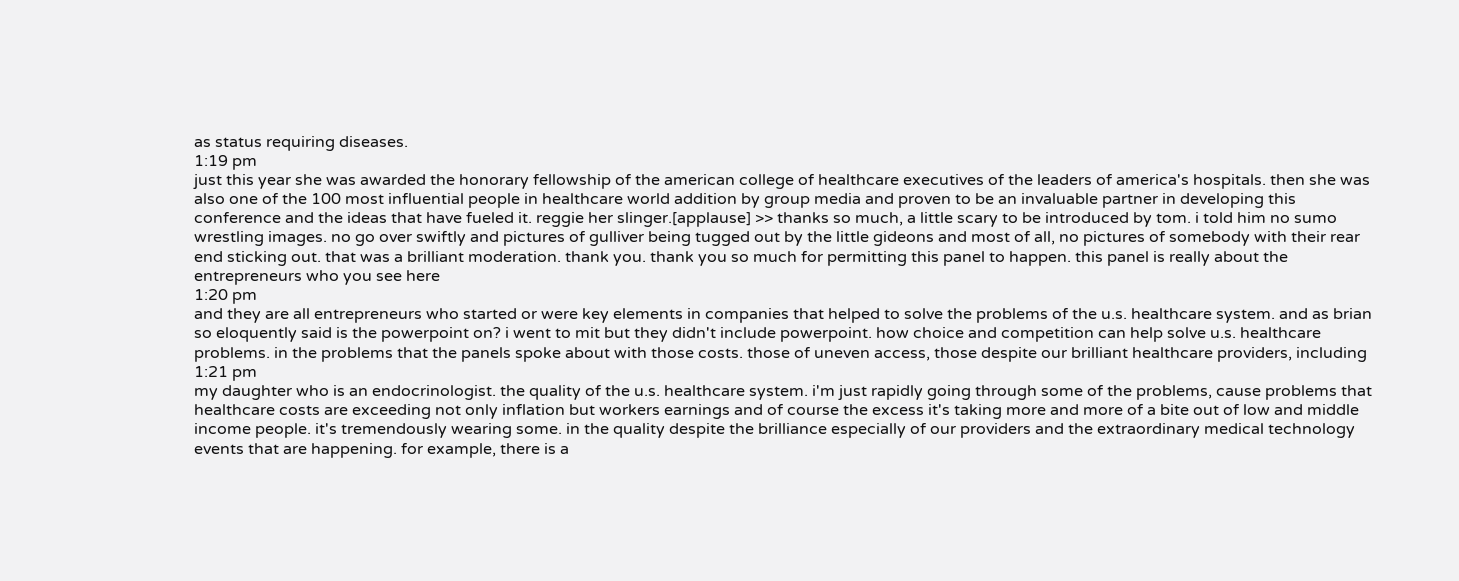as status requiring diseases.
1:19 pm
just this year she was awarded the honorary fellowship of the american college of healthcare executives of the leaders of america's hospitals. then she was also one of the 100 most influential people in healthcare world addition by group media and proven to be an invaluable partner in developing this conference and the ideas that have fueled it. reggie her slinger.[applause] >> thanks so much, a little scary to be introduced by tom. i told him no sumo wrestling images. no go over swiftly and pictures of gulliver being tugged out by the little gideons and most of all, no pictures of somebody with their rear end sticking out. that was a brilliant moderation. thank you. thank you so much for permitting this panel to happen. this panel is really about the entrepreneurs who you see here
1:20 pm
and they are all entrepreneurs who started or were key elements in companies that helped to solve the problems of the u.s. healthcare system. and as brian so eloquently said is the powerpoint on? i went to mit but they didn't include powerpoint. how choice and competition can help solve u.s. healthcare problems. in the problems that the panels spoke about with those costs. those of uneven access, those despite our brilliant healthcare providers, including
1:21 pm
my daughter who is an endocrinologist. the quality of the u.s. healthcare system. i'm just rapidly going through some of the problems, cause problems that healthcare costs are exceeding not only inflation but workers earnings and of course the excess it's taking more and more of a bite out of low and middle income people. it's tremendously wearing some. in the quality despite the brilliance especially of our providers and the extraordinary medical technology events that are happening. for example, there is a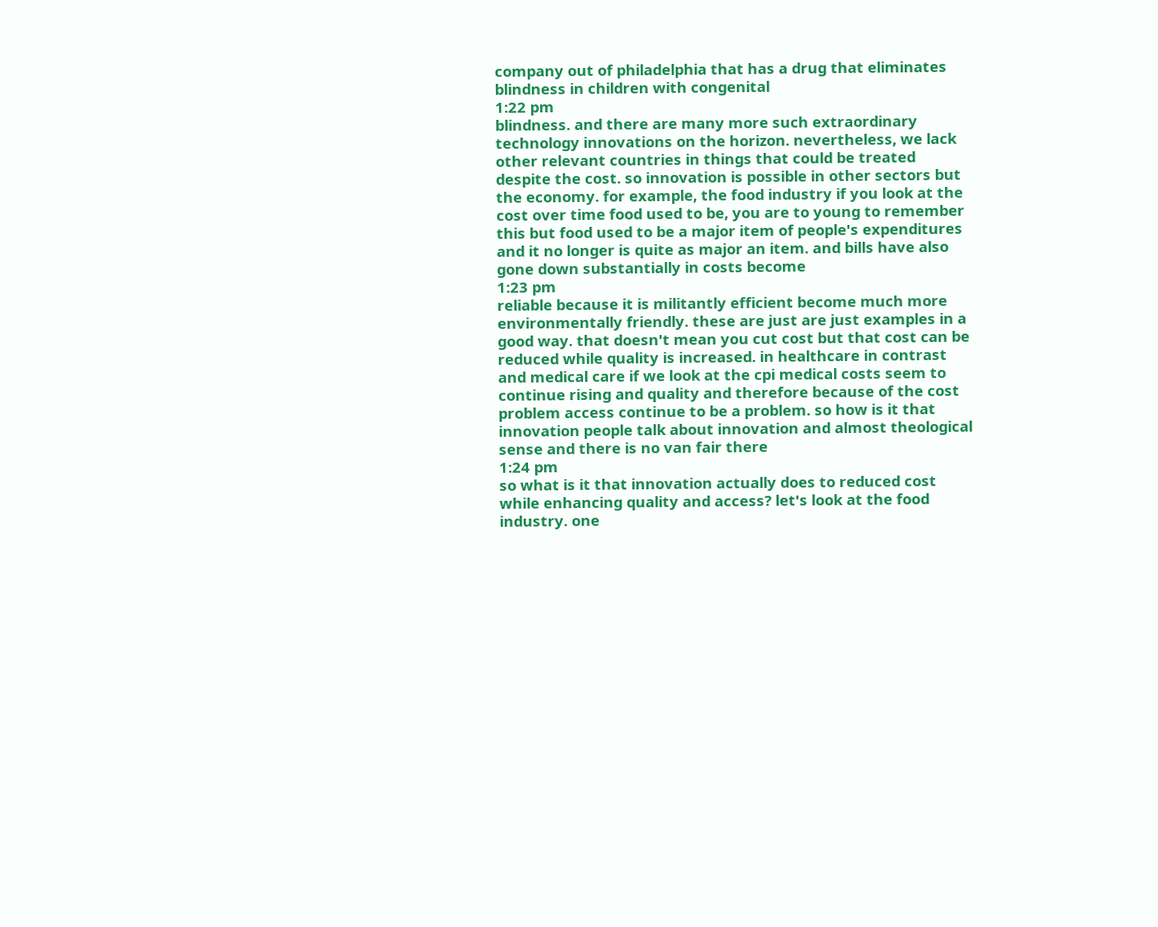company out of philadelphia that has a drug that eliminates blindness in children with congenital
1:22 pm
blindness. and there are many more such extraordinary technology innovations on the horizon. nevertheless, we lack other relevant countries in things that could be treated despite the cost. so innovation is possible in other sectors but the economy. for example, the food industry if you look at the cost over time food used to be, you are to young to remember this but food used to be a major item of people's expenditures and it no longer is quite as major an item. and bills have also gone down substantially in costs become
1:23 pm
reliable because it is militantly efficient become much more environmentally friendly. these are just are just examples in a good way. that doesn't mean you cut cost but that cost can be reduced while quality is increased. in healthcare in contrast and medical care if we look at the cpi medical costs seem to continue rising and quality and therefore because of the cost problem access continue to be a problem. so how is it that innovation people talk about innovation and almost theological sense and there is no van fair there
1:24 pm
so what is it that innovation actually does to reduced cost while enhancing quality and access? let's look at the food industry. one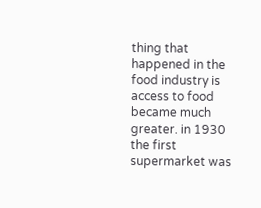thing that happened in the food industry is access to food became much greater. in 1930 the first supermarket was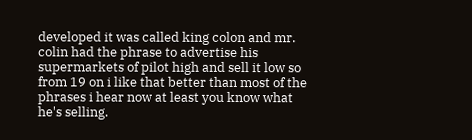developed it was called king colon and mr. colin had the phrase to advertise his supermarkets of pilot high and sell it low so from 19 on i like that better than most of the phrases i hear now at least you know what he's selling.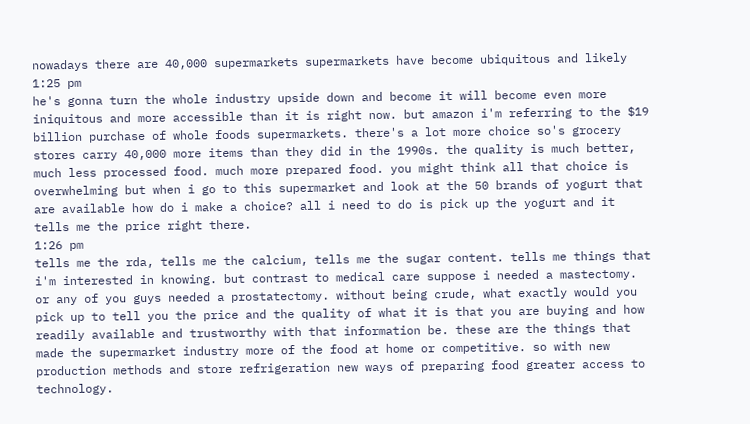nowadays there are 40,000 supermarkets supermarkets have become ubiquitous and likely
1:25 pm
he's gonna turn the whole industry upside down and become it will become even more iniquitous and more accessible than it is right now. but amazon i'm referring to the $19 billion purchase of whole foods supermarkets. there's a lot more choice so's grocery stores carry 40,000 more items than they did in the 1990s. the quality is much better, much less processed food. much more prepared food. you might think all that choice is overwhelming but when i go to this supermarket and look at the 50 brands of yogurt that are available how do i make a choice? all i need to do is pick up the yogurt and it tells me the price right there.
1:26 pm
tells me the rda, tells me the calcium, tells me the sugar content. tells me things that i'm interested in knowing. but contrast to medical care suppose i needed a mastectomy. or any of you guys needed a prostatectomy. without being crude, what exactly would you pick up to tell you the price and the quality of what it is that you are buying and how readily available and trustworthy with that information be. these are the things that made the supermarket industry more of the food at home or competitive. so with new production methods and store refrigeration new ways of preparing food greater access to technology.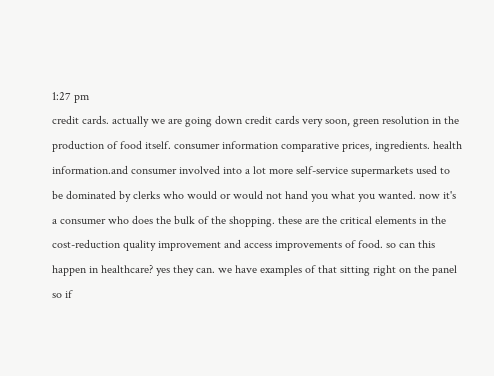1:27 pm
credit cards. actually we are going down credit cards very soon, green resolution in the production of food itself. consumer information comparative prices, ingredients. health information.and consumer involved into a lot more self-service supermarkets used to be dominated by clerks who would or would not hand you what you wanted. now it's a consumer who does the bulk of the shopping. these are the critical elements in the cost-reduction quality improvement and access improvements of food. so can this happen in healthcare? yes they can. we have examples of that sitting right on the panel so if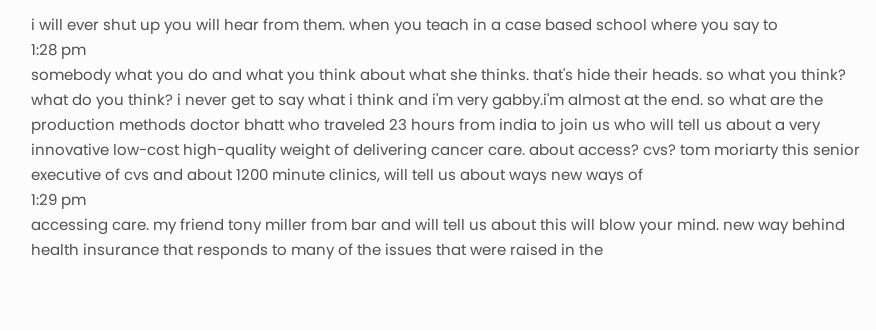i will ever shut up you will hear from them. when you teach in a case based school where you say to
1:28 pm
somebody what you do and what you think about what she thinks. that's hide their heads. so what you think? what do you think? i never get to say what i think and i'm very gabby.i'm almost at the end. so what are the production methods doctor bhatt who traveled 23 hours from india to join us who will tell us about a very innovative low-cost high-quality weight of delivering cancer care. about access? cvs? tom moriarty this senior executive of cvs and about 1200 minute clinics, will tell us about ways new ways of
1:29 pm
accessing care. my friend tony miller from bar and will tell us about this will blow your mind. new way behind health insurance that responds to many of the issues that were raised in the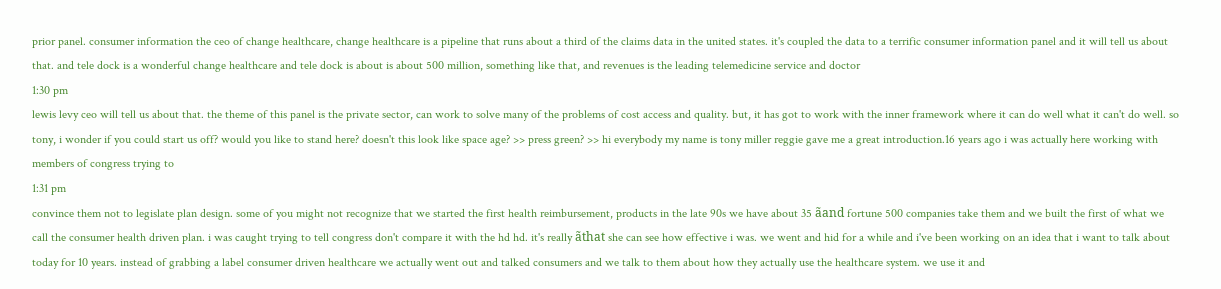prior panel. consumer information the ceo of change healthcare, change healthcare is a pipeline that runs about a third of the claims data in the united states. it's coupled the data to a terrific consumer information panel and it will tell us about that. and tele dock is a wonderful change healthcare and tele dock is about is about 500 million, something like that, and revenues is the leading telemedicine service and doctor
1:30 pm
lewis levy ceo will tell us about that. the theme of this panel is the private sector, can work to solve many of the problems of cost access and quality. but, it has got to work with the inner framework where it can do well what it can't do well. so tony, i wonder if you could start us off? would you like to stand here? doesn't this look like space age? >> press green? >> hi everybody my name is tony miller reggie gave me a great introduction.16 years ago i was actually here working with members of congress trying to
1:31 pm
convince them not to legislate plan design. some of you might not recognize that we started the first health reimbursement, products in the late 90s we have about 35 ãand fortune 500 companies take them and we built the first of what we call the consumer health driven plan. i was caught trying to tell congress don't compare it with the hd hd. it's really ãthat she can see how effective i was. we went and hid for a while and i've been working on an idea that i want to talk about today for 10 years. instead of grabbing a label consumer driven healthcare we actually went out and talked consumers and we talk to them about how they actually use the healthcare system. we use it and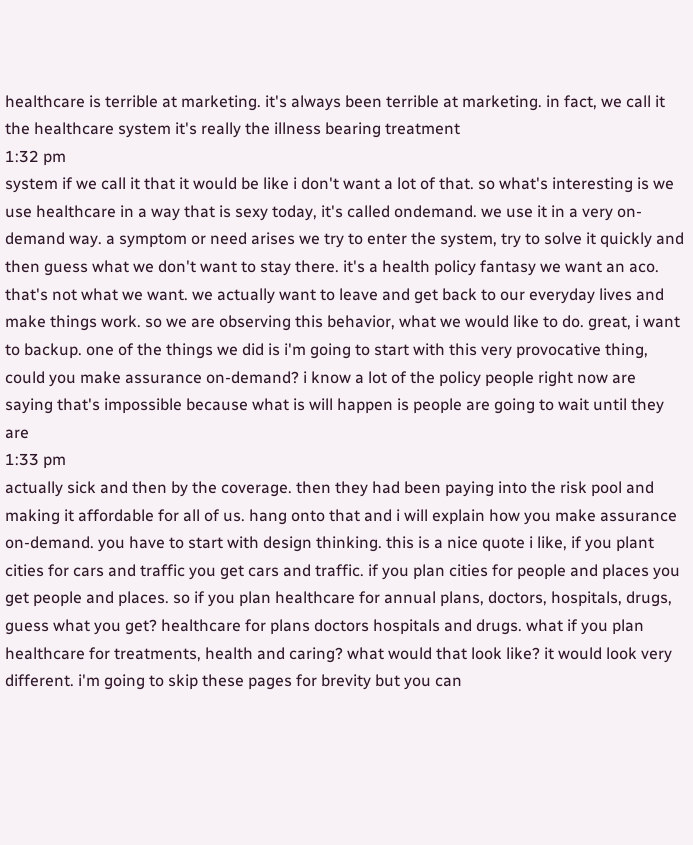healthcare is terrible at marketing. it's always been terrible at marketing. in fact, we call it the healthcare system it's really the illness bearing treatment
1:32 pm
system if we call it that it would be like i don't want a lot of that. so what's interesting is we use healthcare in a way that is sexy today, it's called ondemand. we use it in a very on-demand way. a symptom or need arises we try to enter the system, try to solve it quickly and then guess what we don't want to stay there. it's a health policy fantasy we want an aco. that's not what we want. we actually want to leave and get back to our everyday lives and make things work. so we are observing this behavior, what we would like to do. great, i want to backup. one of the things we did is i'm going to start with this very provocative thing, could you make assurance on-demand? i know a lot of the policy people right now are saying that's impossible because what is will happen is people are going to wait until they are
1:33 pm
actually sick and then by the coverage. then they had been paying into the risk pool and making it affordable for all of us. hang onto that and i will explain how you make assurance on-demand. you have to start with design thinking. this is a nice quote i like, if you plant cities for cars and traffic you get cars and traffic. if you plan cities for people and places you get people and places. so if you plan healthcare for annual plans, doctors, hospitals, drugs, guess what you get? healthcare for plans doctors hospitals and drugs. what if you plan healthcare for treatments, health and caring? what would that look like? it would look very different. i'm going to skip these pages for brevity but you can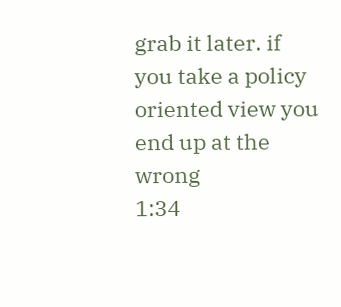grab it later. if you take a policy oriented view you end up at the wrong
1:34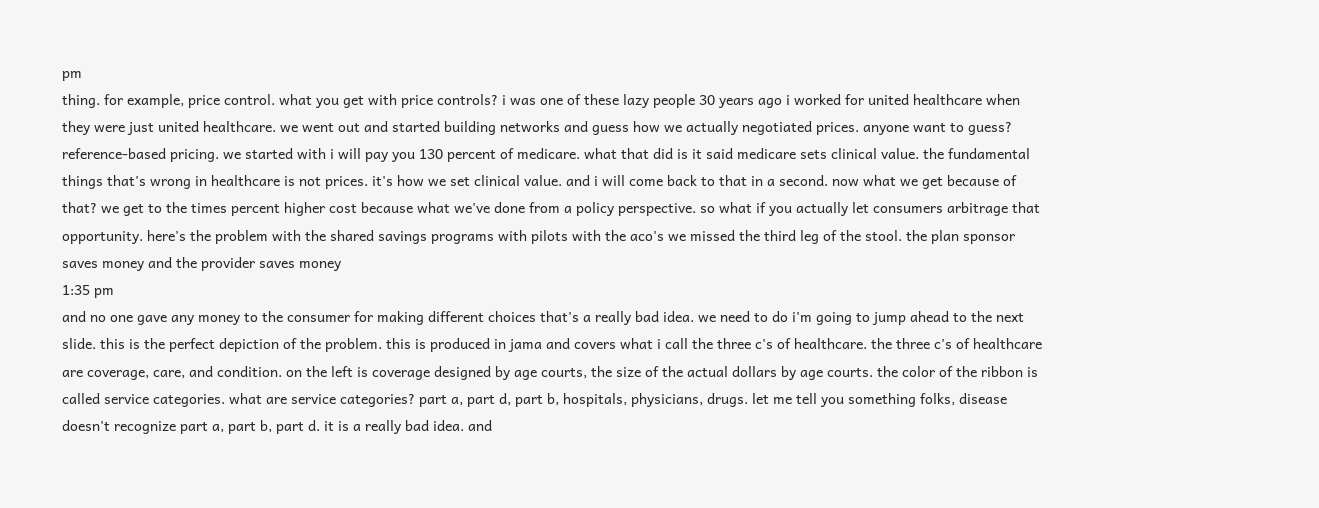pm
thing. for example, price control. what you get with price controls? i was one of these lazy people 30 years ago i worked for united healthcare when they were just united healthcare. we went out and started building networks and guess how we actually negotiated prices. anyone want to guess? reference-based pricing. we started with i will pay you 130 percent of medicare. what that did is it said medicare sets clinical value. the fundamental things that's wrong in healthcare is not prices. it's how we set clinical value. and i will come back to that in a second. now what we get because of that? we get to the times percent higher cost because what we've done from a policy perspective. so what if you actually let consumers arbitrage that opportunity. here's the problem with the shared savings programs with pilots with the aco's we missed the third leg of the stool. the plan sponsor saves money and the provider saves money
1:35 pm
and no one gave any money to the consumer for making different choices that's a really bad idea. we need to do i'm going to jump ahead to the next slide. this is the perfect depiction of the problem. this is produced in jama and covers what i call the three c's of healthcare. the three c's of healthcare are coverage, care, and condition. on the left is coverage designed by age courts, the size of the actual dollars by age courts. the color of the ribbon is called service categories. what are service categories? part a, part d, part b, hospitals, physicians, drugs. let me tell you something folks, disease doesn't recognize part a, part b, part d. it is a really bad idea. and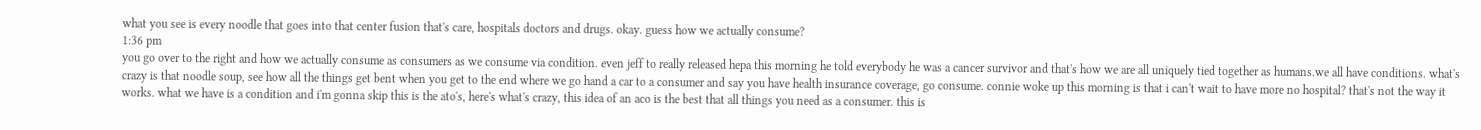what you see is every noodle that goes into that center fusion that's care, hospitals doctors and drugs. okay. guess how we actually consume?
1:36 pm
you go over to the right and how we actually consume as consumers as we consume via condition. even jeff to really released hepa this morning he told everybody he was a cancer survivor and that's how we are all uniquely tied together as humans.we all have conditions. what's crazy is that noodle soup, see how all the things get bent when you get to the end where we go hand a car to a consumer and say you have health insurance coverage, go consume. connie woke up this morning is that i can't wait to have more no hospital? that's not the way it works. what we have is a condition and i'm gonna skip this is the ato's, here's what's crazy, this idea of an aco is the best that all things you need as a consumer. this is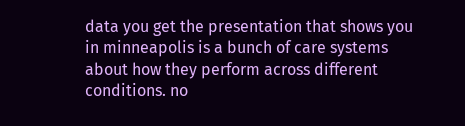data you get the presentation that shows you in minneapolis is a bunch of care systems about how they perform across different conditions. no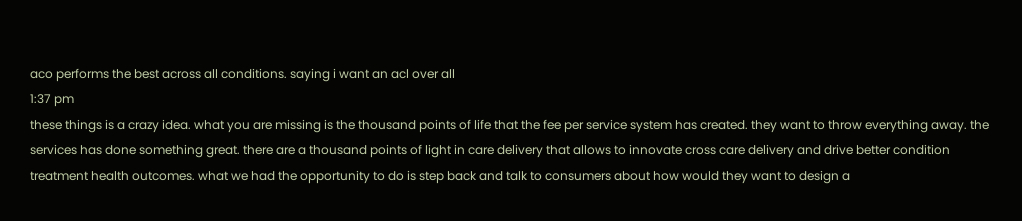aco performs the best across all conditions. saying i want an acl over all
1:37 pm
these things is a crazy idea. what you are missing is the thousand points of life that the fee per service system has created. they want to throw everything away. the services has done something great. there are a thousand points of light in care delivery that allows to innovate cross care delivery and drive better condition treatment health outcomes. what we had the opportunity to do is step back and talk to consumers about how would they want to design a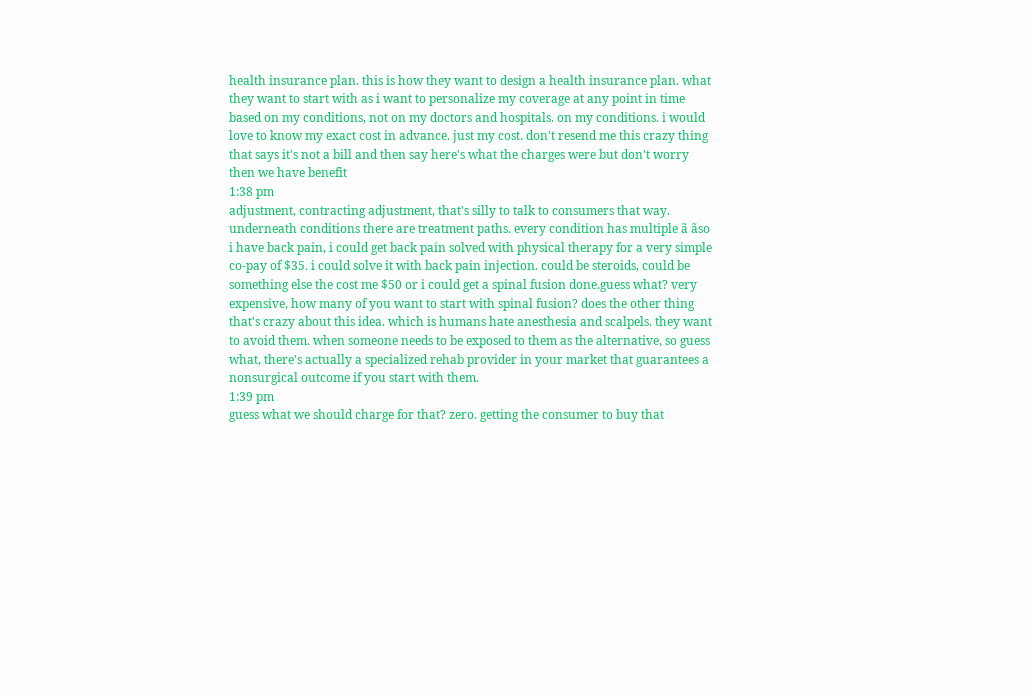health insurance plan. this is how they want to design a health insurance plan. what they want to start with as i want to personalize my coverage at any point in time based on my conditions, not on my doctors and hospitals. on my conditions. i would love to know my exact cost in advance. just my cost. don't resend me this crazy thing that says it's not a bill and then say here's what the charges were but don't worry then we have benefit
1:38 pm
adjustment, contracting adjustment, that's silly to talk to consumers that way. underneath conditions there are treatment paths. every condition has multiple ã ãso i have back pain, i could get back pain solved with physical therapy for a very simple co-pay of $35. i could solve it with back pain injection. could be steroids, could be something else the cost me $50 or i could get a spinal fusion done.guess what? very expensive, how many of you want to start with spinal fusion? does the other thing that's crazy about this idea. which is humans hate anesthesia and scalpels. they want to avoid them. when someone needs to be exposed to them as the alternative, so guess what, there's actually a specialized rehab provider in your market that guarantees a nonsurgical outcome if you start with them.
1:39 pm
guess what we should charge for that? zero. getting the consumer to buy that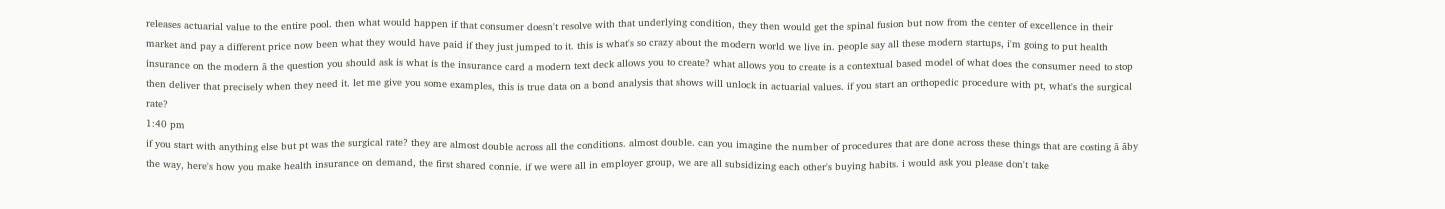releases actuarial value to the entire pool. then what would happen if that consumer doesn't resolve with that underlying condition, they then would get the spinal fusion but now from the center of excellence in their market and pay a different price now been what they would have paid if they just jumped to it. this is what's so crazy about the modern world we live in. people say all these modern startups, i'm going to put health insurance on the modern ã the question you should ask is what is the insurance card a modern text deck allows you to create? what allows you to create is a contextual based model of what does the consumer need to stop then deliver that precisely when they need it. let me give you some examples, this is true data on a bond analysis that shows will unlock in actuarial values. if you start an orthopedic procedure with pt, what's the surgical rate?
1:40 pm
if you start with anything else but pt was the surgical rate? they are almost double across all the conditions. almost double. can you imagine the number of procedures that are done across these things that are costing ã ãby the way, here's how you make health insurance on demand, the first shared connie. if we were all in employer group, we are all subsidizing each other's buying habits. i would ask you please don't take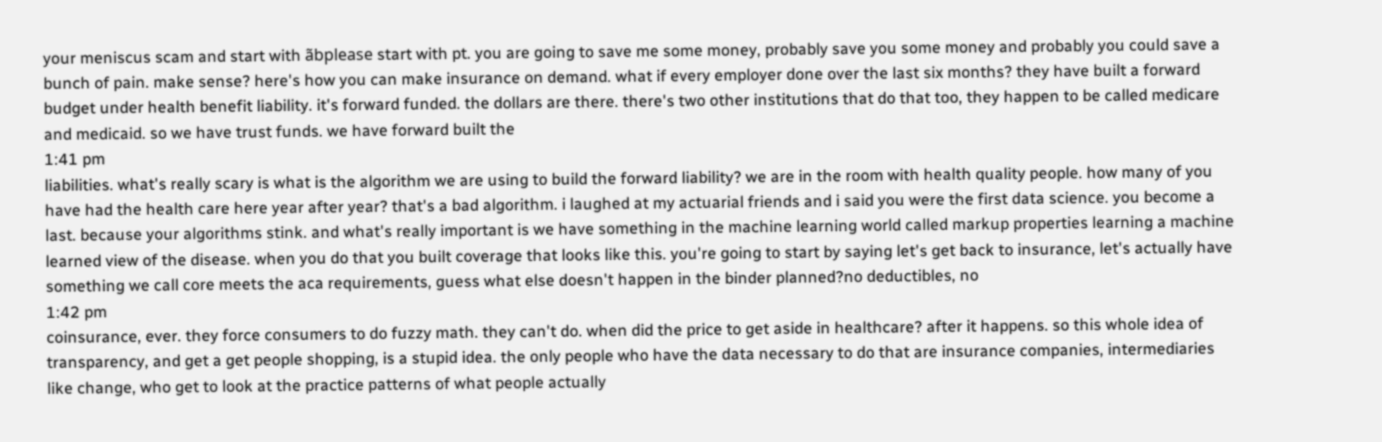your meniscus scam and start with ãbplease start with pt. you are going to save me some money, probably save you some money and probably you could save a bunch of pain. make sense? here's how you can make insurance on demand. what if every employer done over the last six months? they have built a forward budget under health benefit liability. it's forward funded. the dollars are there. there's two other institutions that do that too, they happen to be called medicare and medicaid. so we have trust funds. we have forward built the
1:41 pm
liabilities. what's really scary is what is the algorithm we are using to build the forward liability? we are in the room with health quality people. how many of you have had the health care here year after year? that's a bad algorithm. i laughed at my actuarial friends and i said you were the first data science. you become a last. because your algorithms stink. and what's really important is we have something in the machine learning world called markup properties learning a machine learned view of the disease. when you do that you built coverage that looks like this. you're going to start by saying let's get back to insurance, let's actually have something we call core meets the aca requirements, guess what else doesn't happen in the binder planned?no deductibles, no
1:42 pm
coinsurance, ever. they force consumers to do fuzzy math. they can't do. when did the price to get aside in healthcare? after it happens. so this whole idea of transparency, and get a get people shopping, is a stupid idea. the only people who have the data necessary to do that are insurance companies, intermediaries like change, who get to look at the practice patterns of what people actually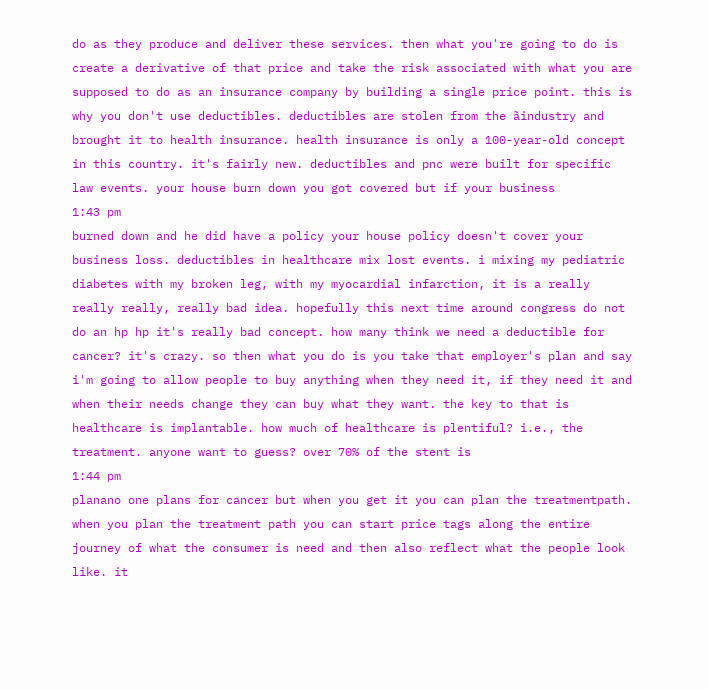do as they produce and deliver these services. then what you're going to do is create a derivative of that price and take the risk associated with what you are supposed to do as an insurance company by building a single price point. this is why you don't use deductibles. deductibles are stolen from the ãindustry and brought it to health insurance. health insurance is only a 100-year-old concept in this country. it's fairly new. deductibles and pnc were built for specific law events. your house burn down you got covered but if your business
1:43 pm
burned down and he did have a policy your house policy doesn't cover your business loss. deductibles in healthcare mix lost events. i mixing my pediatric diabetes with my broken leg, with my myocardial infarction, it is a really really really, really bad idea. hopefully this next time around congress do not do an hp hp it's really bad concept. how many think we need a deductible for cancer? it's crazy. so then what you do is you take that employer's plan and say i'm going to allow people to buy anything when they need it, if they need it and when their needs change they can buy what they want. the key to that is healthcare is implantable. how much of healthcare is plentiful? i.e., the treatment. anyone want to guess? over 70% of the stent is
1:44 pm
planano one plans for cancer but when you get it you can plan the treatmentpath. when you plan the treatment path you can start price tags along the entire journey of what the consumer is need and then also reflect what the people look like. it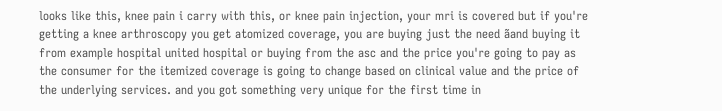looks like this, knee pain i carry with this, or knee pain injection, your mri is covered but if you're getting a knee arthroscopy you get atomized coverage, you are buying just the need ãand buying it from example hospital united hospital or buying from the asc and the price you're going to pay as the consumer for the itemized coverage is going to change based on clinical value and the price of the underlying services. and you got something very unique for the first time in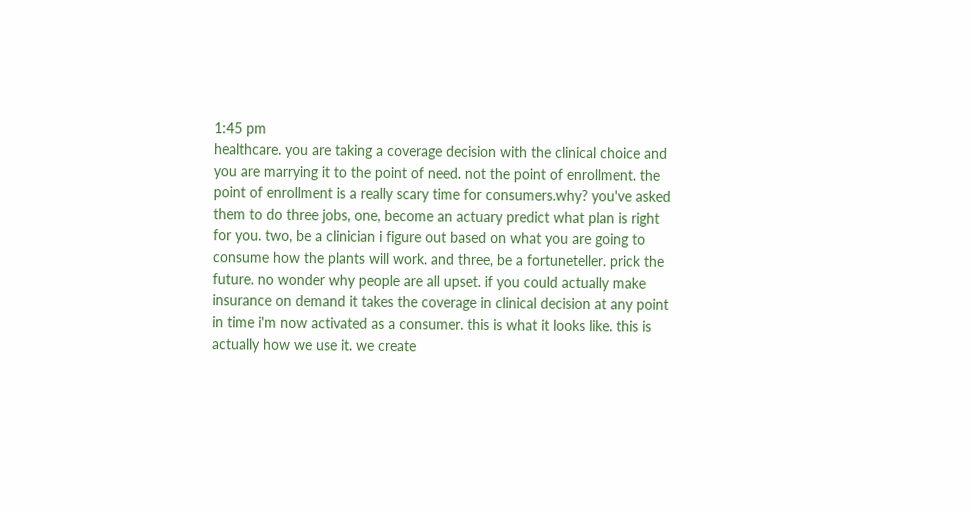1:45 pm
healthcare. you are taking a coverage decision with the clinical choice and you are marrying it to the point of need. not the point of enrollment. the point of enrollment is a really scary time for consumers.why? you've asked them to do three jobs, one, become an actuary predict what plan is right for you. two, be a clinician i figure out based on what you are going to consume how the plants will work. and three, be a fortuneteller. prick the future. no wonder why people are all upset. if you could actually make insurance on demand it takes the coverage in clinical decision at any point in time i'm now activated as a consumer. this is what it looks like. this is actually how we use it. we create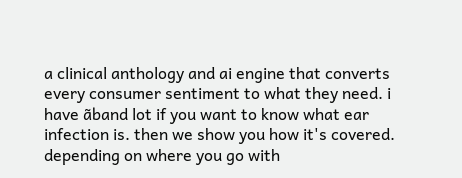a clinical anthology and ai engine that converts every consumer sentiment to what they need. i have ãband lot if you want to know what ear infection is. then we show you how it's covered. depending on where you go with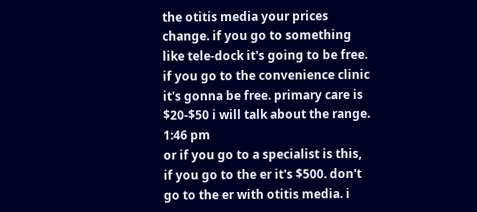the otitis media your prices change. if you go to something like tele-dock it's going to be free. if you go to the convenience clinic it's gonna be free. primary care is $20-$50 i will talk about the range.
1:46 pm
or if you go to a specialist is this, if you go to the er it's $500. don't go to the er with otitis media. i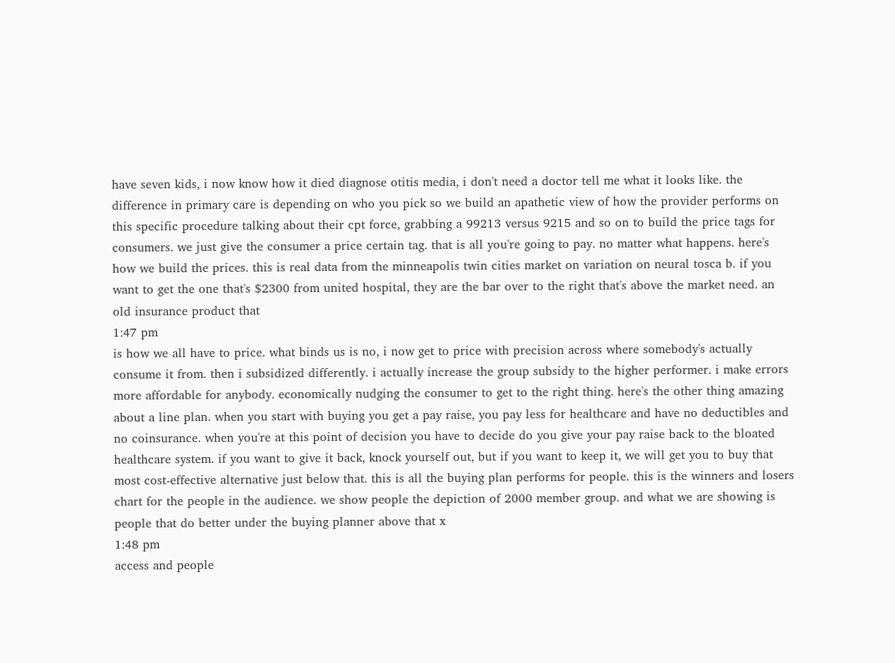have seven kids, i now know how it died diagnose otitis media, i don't need a doctor tell me what it looks like. the difference in primary care is depending on who you pick so we build an apathetic view of how the provider performs on this specific procedure talking about their cpt force, grabbing a 99213 versus 9215 and so on to build the price tags for consumers. we just give the consumer a price certain tag. that is all you're going to pay. no matter what happens. here's how we build the prices. this is real data from the minneapolis twin cities market on variation on neural tosca b. if you want to get the one that's $2300 from united hospital, they are the bar over to the right that's above the market need. an old insurance product that
1:47 pm
is how we all have to price. what binds us is no, i now get to price with precision across where somebody's actually consume it from. then i subsidized differently. i actually increase the group subsidy to the higher performer. i make errors more affordable for anybody. economically nudging the consumer to get to the right thing. here's the other thing amazing about a line plan. when you start with buying you get a pay raise, you pay less for healthcare and have no deductibles and no coinsurance. when you're at this point of decision you have to decide do you give your pay raise back to the bloated healthcare system. if you want to give it back, knock yourself out, but if you want to keep it, we will get you to buy that most cost-effective alternative just below that. this is all the buying plan performs for people. this is the winners and losers chart for the people in the audience. we show people the depiction of 2000 member group. and what we are showing is people that do better under the buying planner above that x
1:48 pm
access and people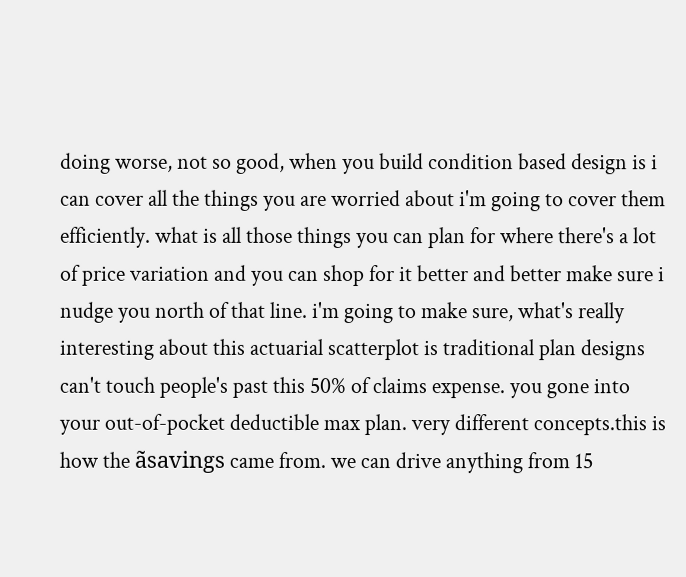doing worse, not so good, when you build condition based design is i can cover all the things you are worried about i'm going to cover them efficiently. what is all those things you can plan for where there's a lot of price variation and you can shop for it better and better make sure i nudge you north of that line. i'm going to make sure, what's really interesting about this actuarial scatterplot is traditional plan designs can't touch people's past this 50% of claims expense. you gone into your out-of-pocket deductible max plan. very different concepts.this is how the ãsavings came from. we can drive anything from 15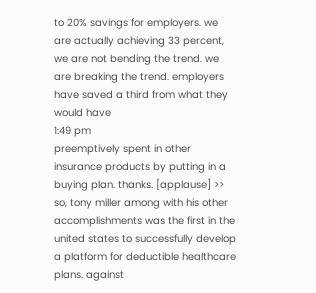to 20% savings for employers. we are actually achieving 33 percent, we are not bending the trend. we are breaking the trend. employers have saved a third from what they would have
1:49 pm
preemptively spent in other insurance products by putting in a buying plan. thanks. [applause] >> so, tony miller among with his other accomplishments was the first in the united states to successfully develop a platform for deductible healthcare plans. against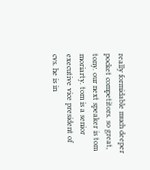really formidable much deeper pocket competitors. so great, tony. our next speaker is tom moriarty. tom is a senior executive vice president of cvs. he is in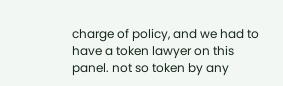charge of policy, and we had to have a token lawyer on this panel. not so token by any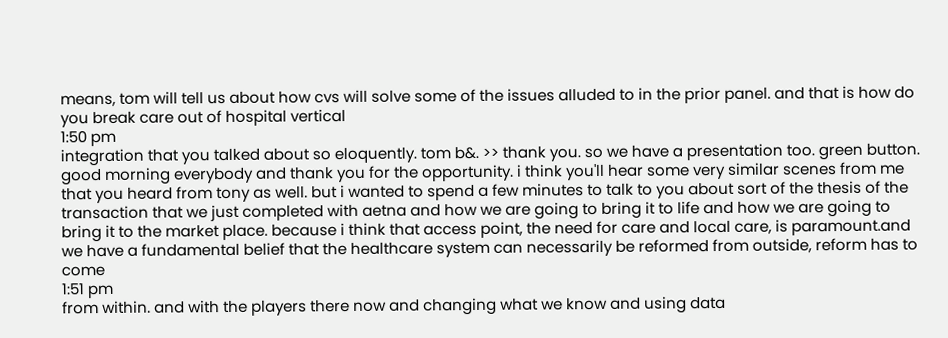means, tom will tell us about how cvs will solve some of the issues alluded to in the prior panel. and that is how do you break care out of hospital vertical
1:50 pm
integration that you talked about so eloquently. tom b&. >> thank you. so we have a presentation too. green button. good morning everybody and thank you for the opportunity. i think you'll hear some very similar scenes from me that you heard from tony as well. but i wanted to spend a few minutes to talk to you about sort of the thesis of the transaction that we just completed with aetna and how we are going to bring it to life and how we are going to bring it to the market place. because i think that access point, the need for care and local care, is paramount.and we have a fundamental belief that the healthcare system can necessarily be reformed from outside, reform has to come
1:51 pm
from within. and with the players there now and changing what we know and using data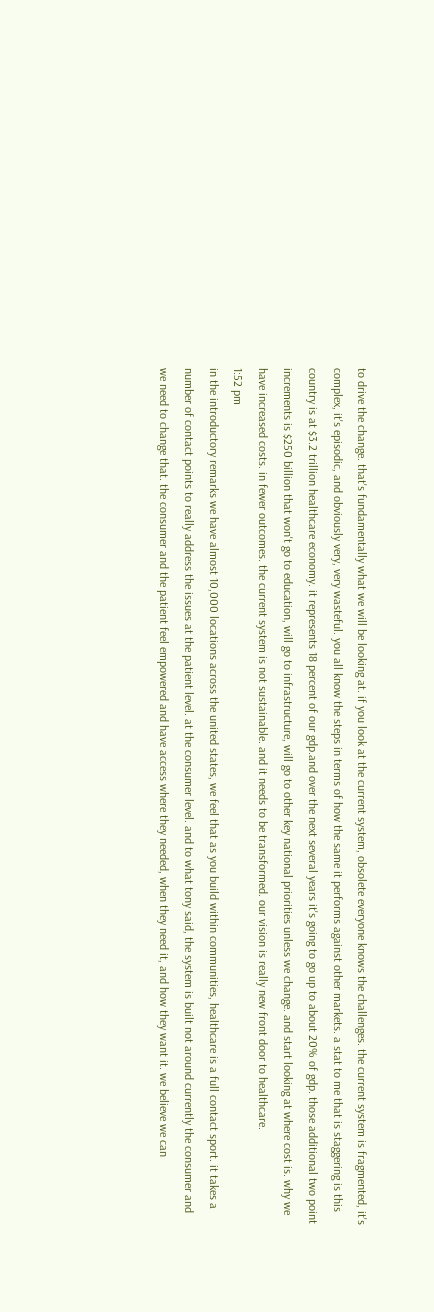to drive the change. that's fundamentally what we will be looking at. if you look at the current system, obsolete everyone knows the challenges. the current system is fragmented, it's complex, it's episodic, and obviously very, very wasteful. you all know the steps in terms of how the same it performs against other markets. a stat to me that is staggering is this country is at $3.2 trillion healthcare economy. it represents 18 percent of our gdp.and over the next several years it's going to go up to about 20% of gdp. those additional two point increments is $250 billion that won't go to education, will go to infrastructure, will go to other key national priorities unless we change. and start looking at where cost is. why we have increased costs. in fewer outcomes. the current system is not sustainable. and it needs to be transformed. our vision is really new front door to healthcare.
1:52 pm
in the introductory remarks we have almost 10,000 locations across the united states, we feel that as you build within communities, healthcare is a full contact sport. it takes a number of contact points to really address the issues at the patient level. at the consumer level. and to what tony said, the system is built not around currently the consumer and we need to change that. the consumer and the patient feel empowered and have access where they needed, when they need it, and how they want it. we believe we can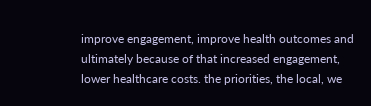improve engagement, improve health outcomes and ultimately because of that increased engagement, lower healthcare costs. the priorities, the local, we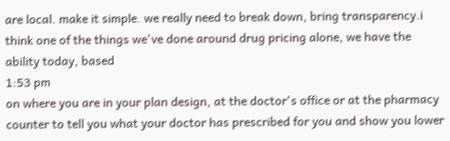are local. make it simple. we really need to break down, bring transparency.i think one of the things we've done around drug pricing alone, we have the ability today, based
1:53 pm
on where you are in your plan design, at the doctor's office or at the pharmacy counter to tell you what your doctor has prescribed for you and show you lower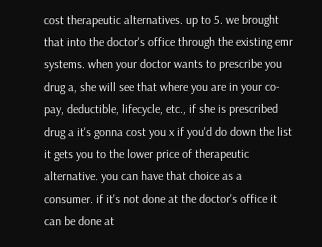cost therapeutic alternatives. up to 5. we brought that into the doctor's office through the existing emr systems. when your doctor wants to prescribe you drug a, she will see that where you are in your co-pay, deductible, lifecycle, etc., if she is prescribed drug a it's gonna cost you x if you'd do down the list it gets you to the lower price of therapeutic alternative. you can have that choice as a consumer. if it's not done at the doctor's office it can be done at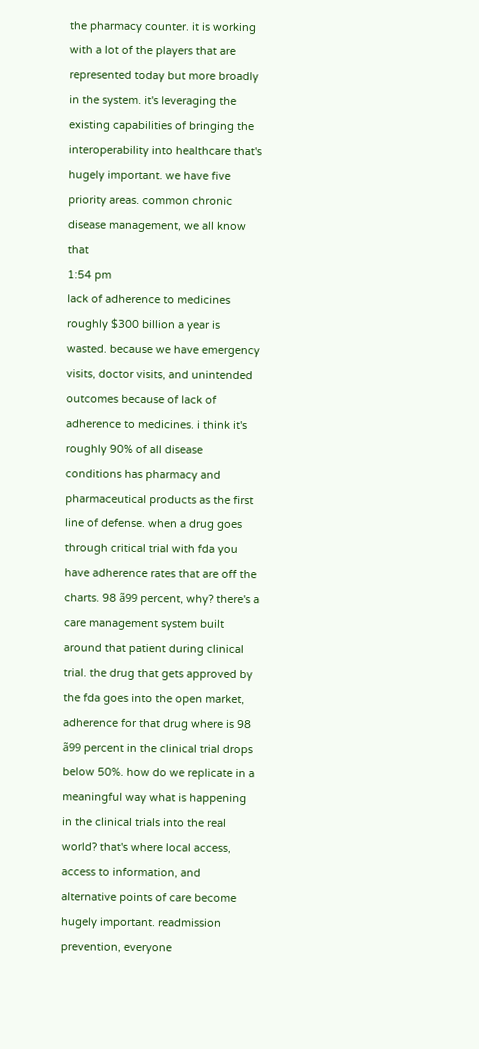the pharmacy counter. it is working with a lot of the players that are represented today but more broadly in the system. it's leveraging the existing capabilities of bringing the interoperability into healthcare that's hugely important. we have five priority areas. common chronic disease management, we all know that
1:54 pm
lack of adherence to medicines roughly $300 billion a year is wasted. because we have emergency visits, doctor visits, and unintended outcomes because of lack of adherence to medicines. i think it's roughly 90% of all disease conditions has pharmacy and pharmaceutical products as the first line of defense. when a drug goes through critical trial with fda you have adherence rates that are off the charts. 98 ã99 percent, why? there's a care management system built around that patient during clinical trial. the drug that gets approved by the fda goes into the open market, adherence for that drug where is 98 ã99 percent in the clinical trial drops below 50%. how do we replicate in a meaningful way what is happening in the clinical trials into the real world? that's where local access, access to information, and alternative points of care become hugely important. readmission prevention, everyone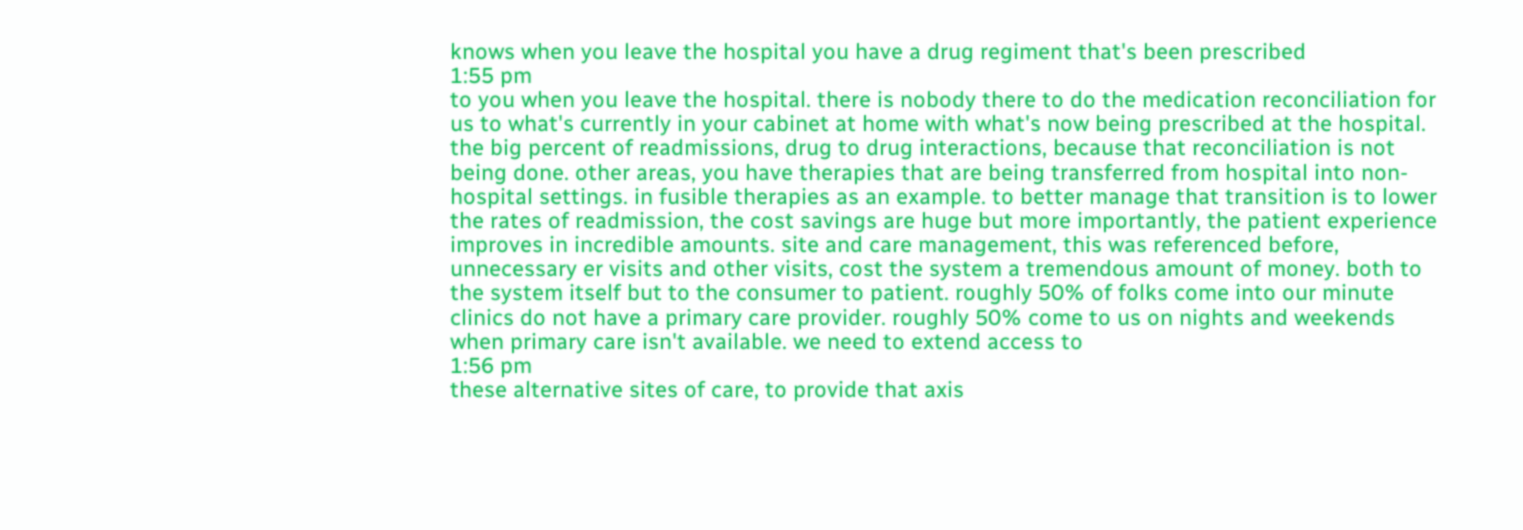knows when you leave the hospital you have a drug regiment that's been prescribed
1:55 pm
to you when you leave the hospital. there is nobody there to do the medication reconciliation for us to what's currently in your cabinet at home with what's now being prescribed at the hospital. the big percent of readmissions, drug to drug interactions, because that reconciliation is not being done. other areas, you have therapies that are being transferred from hospital into non-hospital settings. in fusible therapies as an example. to better manage that transition is to lower the rates of readmission, the cost savings are huge but more importantly, the patient experience improves in incredible amounts. site and care management, this was referenced before, unnecessary er visits and other visits, cost the system a tremendous amount of money. both to the system itself but to the consumer to patient. roughly 50% of folks come into our minute clinics do not have a primary care provider. roughly 50% come to us on nights and weekends when primary care isn't available. we need to extend access to
1:56 pm
these alternative sites of care, to provide that axis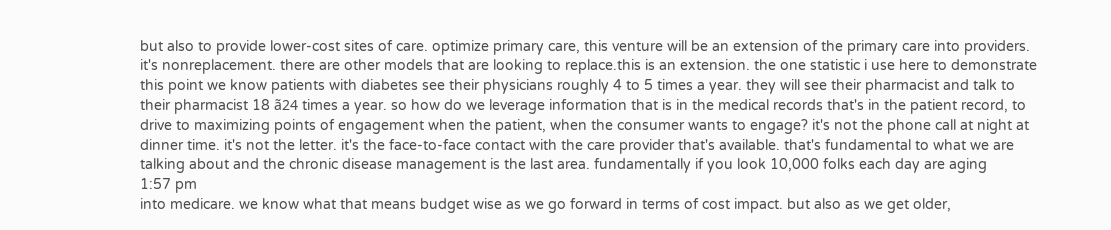but also to provide lower-cost sites of care. optimize primary care, this venture will be an extension of the primary care into providers. it's nonreplacement. there are other models that are looking to replace.this is an extension. the one statistic i use here to demonstrate this point we know patients with diabetes see their physicians roughly 4 to 5 times a year. they will see their pharmacist and talk to their pharmacist 18 ã24 times a year. so how do we leverage information that is in the medical records that's in the patient record, to drive to maximizing points of engagement when the patient, when the consumer wants to engage? it's not the phone call at night at dinner time. it's not the letter. it's the face-to-face contact with the care provider that's available. that's fundamental to what we are talking about and the chronic disease management is the last area. fundamentally if you look 10,000 folks each day are aging
1:57 pm
into medicare. we know what that means budget wise as we go forward in terms of cost impact. but also as we get older,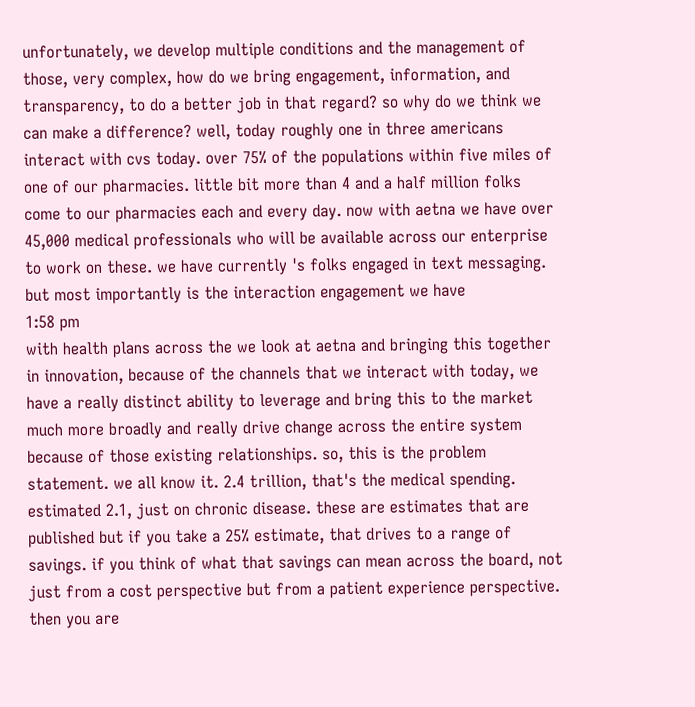unfortunately, we develop multiple conditions and the management of those, very complex, how do we bring engagement, information, and transparency, to do a better job in that regard? so why do we think we can make a difference? well, today roughly one in three americans interact with cvs today. over 75% of the populations within five miles of one of our pharmacies. little bit more than 4 and a half million folks come to our pharmacies each and every day. now with aetna we have over 45,000 medical professionals who will be available across our enterprise to work on these. we have currently 's folks engaged in text messaging. but most importantly is the interaction engagement we have
1:58 pm
with health plans across the we look at aetna and bringing this together in innovation, because of the channels that we interact with today, we have a really distinct ability to leverage and bring this to the market much more broadly and really drive change across the entire system because of those existing relationships. so, this is the problem statement. we all know it. 2.4 trillion, that's the medical spending. estimated 2.1, just on chronic disease. these are estimates that are published but if you take a 25% estimate, that drives to a range of savings. if you think of what that savings can mean across the board, not just from a cost perspective but from a patient experience perspective. then you are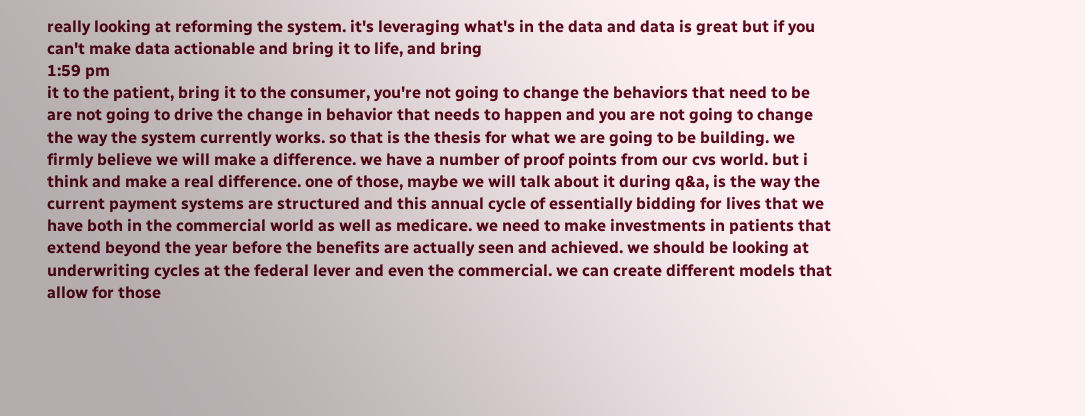really looking at reforming the system. it's leveraging what's in the data and data is great but if you can't make data actionable and bring it to life, and bring
1:59 pm
it to the patient, bring it to the consumer, you're not going to change the behaviors that need to be are not going to drive the change in behavior that needs to happen and you are not going to change the way the system currently works. so that is the thesis for what we are going to be building. we firmly believe we will make a difference. we have a number of proof points from our cvs world. but i think and make a real difference. one of those, maybe we will talk about it during q&a, is the way the current payment systems are structured and this annual cycle of essentially bidding for lives that we have both in the commercial world as well as medicare. we need to make investments in patients that extend beyond the year before the benefits are actually seen and achieved. we should be looking at underwriting cycles at the federal lever and even the commercial. we can create different models that allow for those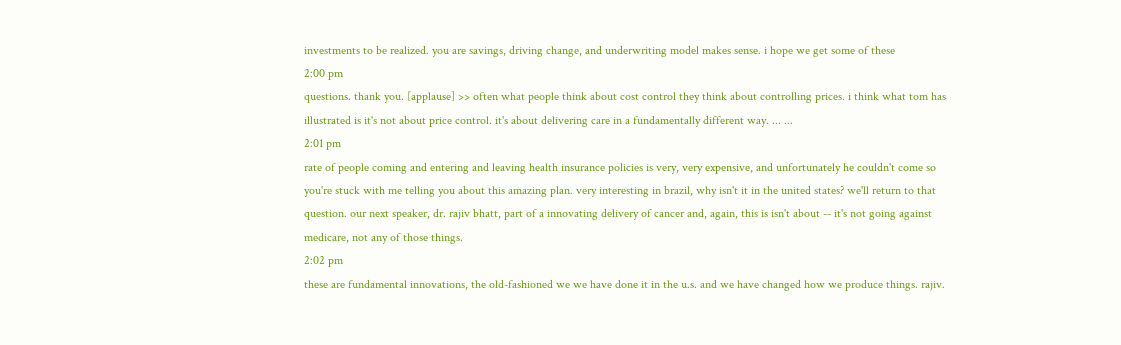investments to be realized. you are savings, driving change, and underwriting model makes sense. i hope we get some of these
2:00 pm
questions. thank you. [applause] >> often what people think about cost control they think about controlling prices. i think what tom has illustrated is it's not about price control. it's about delivering care in a fundamentally different way. ... ...
2:01 pm
rate of people coming and entering and leaving health insurance policies is very, very expensive, and unfortunately he couldn't come so you're stuck with me telling you about this amazing plan. very interesting in brazil, why isn't it in the united states? we'll return to that question. our next speaker, dr. rajiv bhatt, part of a innovating delivery of cancer and, again, this is isn't about -- it's not going against medicare, not any of those things.
2:02 pm
these are fundamental innovations, the old-fashioned we we have done it in the u.s. and we have changed how we produce things. rajiv.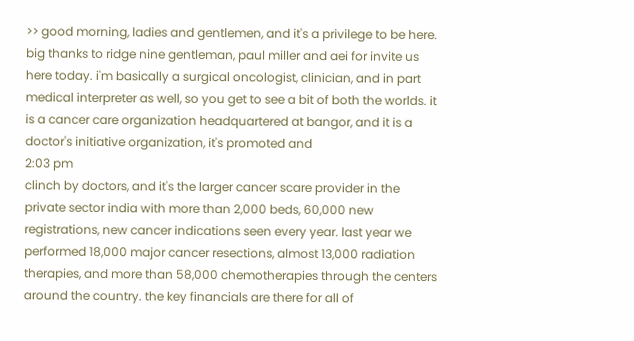>> good morning, ladies and gentlemen, and it's a privilege to be here. big thanks to ridge nine gentleman, paul miller and aei for invite us here today. i'm basically a surgical oncologist, clinician, and in part medical interpreter as well, so you get to see a bit of both the worlds. it is a cancer care organization headquartered at bangor, and it is a doctor's initiative organization, it's promoted and
2:03 pm
clinch by doctors, and it's the larger cancer scare provider in the private sector india with more than 2,000 beds, 60,000 new registrations, new cancer indications seen every year. last year we performed 18,000 major cancer resections, almost 13,000 radiation therapies, and more than 58,000 chemotherapies through the centers around the country. the key financials are there for all of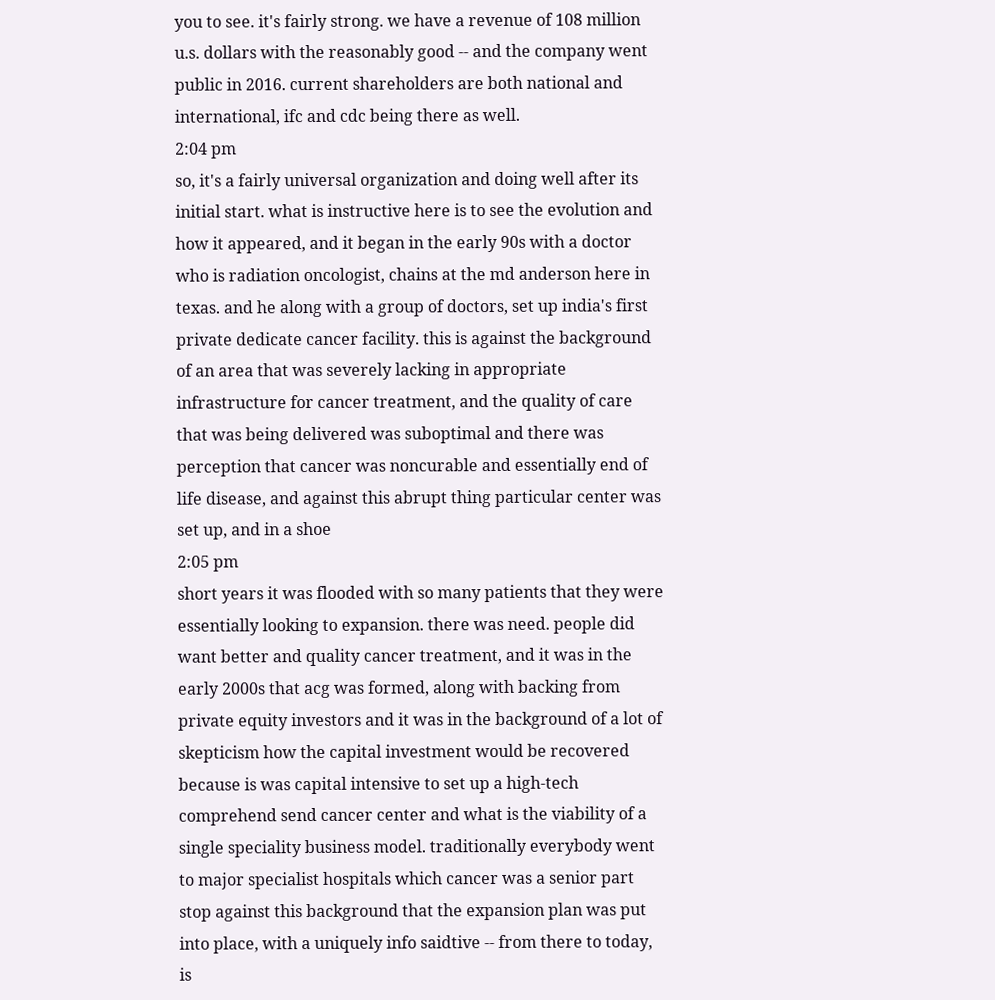you to see. it's fairly strong. we have a revenue of 108 million u.s. dollars with the reasonably good -- and the company went public in 2016. current shareholders are both national and international, ifc and cdc being there as well.
2:04 pm
so, it's a fairly universal organization and doing well after its initial start. what is instructive here is to see the evolution and how it appeared, and it began in the early 90s with a doctor who is radiation oncologist, chains at the md anderson here in texas. and he along with a group of doctors, set up india's first private dedicate cancer facility. this is against the background of an area that was severely lacking in appropriate infrastructure for cancer treatment, and the quality of care that was being delivered was suboptimal and there was perception that cancer was noncurable and essentially end of life disease, and against this abrupt thing particular center was set up, and in a shoe
2:05 pm
short years it was flooded with so many patients that they were essentially looking to expansion. there was need. people did want better and quality cancer treatment, and it was in the early 2000s that acg was formed, along with backing from private equity investors and it was in the background of a lot of skepticism how the capital investment would be recovered because is was capital intensive to set up a high-tech comprehend send cancer center and what is the viability of a single speciality business model. traditionally everybody went to major specialist hospitals which cancer was a senior part stop against this background that the expansion plan was put into place, with a uniquely info saidtive -- from there to today, is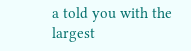a told you with the largest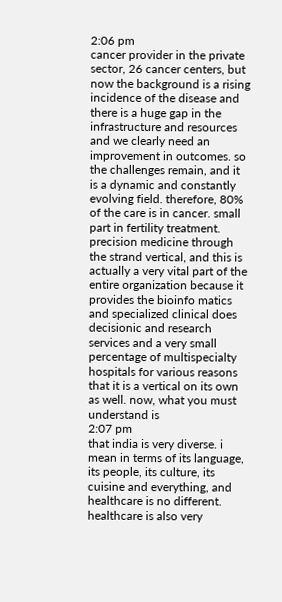2:06 pm
cancer provider in the private sector, 26 cancer centers, but now the background is a rising incidence of the disease and there is a huge gap in the infrastructure and resources and we clearly need an improvement in outcomes. so the challenges remain, and it is a dynamic and constantly evolving field. therefore, 80% of the care is in cancer. small part in fertility treatment. precision medicine through the strand vertical, and this is actually a very vital part of the entire organization because it provides the bioinfo matics and specialized clinical does decisionic and research services and a very small percentage of multispecialty hospitals for various reasons that it is a vertical on its own as well. now, what you must understand is
2:07 pm
that india is very diverse. i mean in terms of its language, its people, its culture, its cuisine and everything, and healthcare is no different. healthcare is also very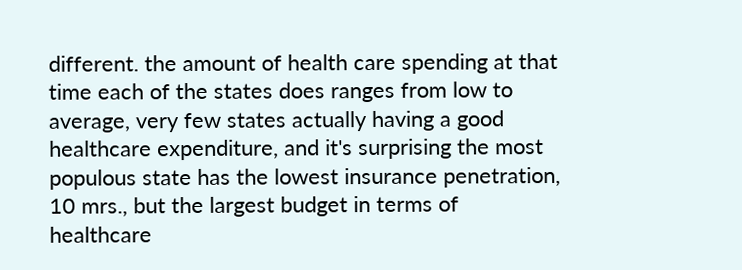different. the amount of health care spending at that time each of the states does ranges from low to average, very few states actually having a good healthcare expenditure, and it's surprising the most populous state has the lowest insurance penetration, 10 mrs., but the largest budget in terms of healthcare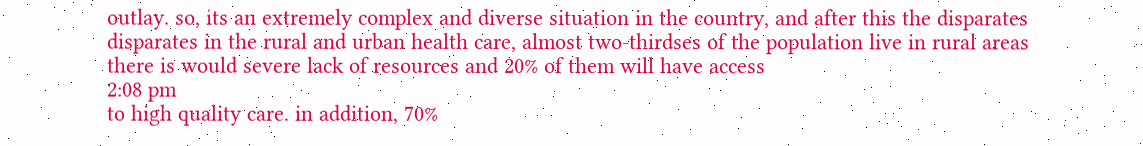outlay. so, its an extremely complex and diverse situation in the country, and after this the disparates disparates in the rural and urban health care, almost two-thirdses of the population live in rural areas there is would severe lack of resources and 20% of them will have access
2:08 pm
to high quality care. in addition, 70%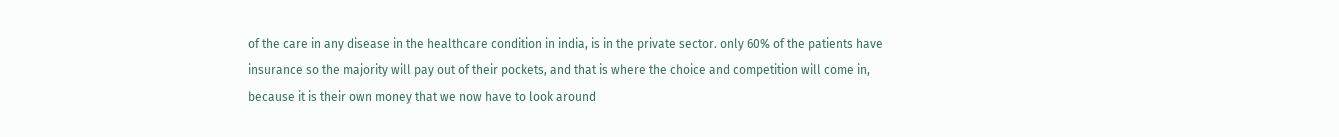of the care in any disease in the healthcare condition in india, is in the private sector. only 60% of the patients have insurance so the majority will pay out of their pockets, and that is where the choice and competition will come in, because it is their own money that we now have to look around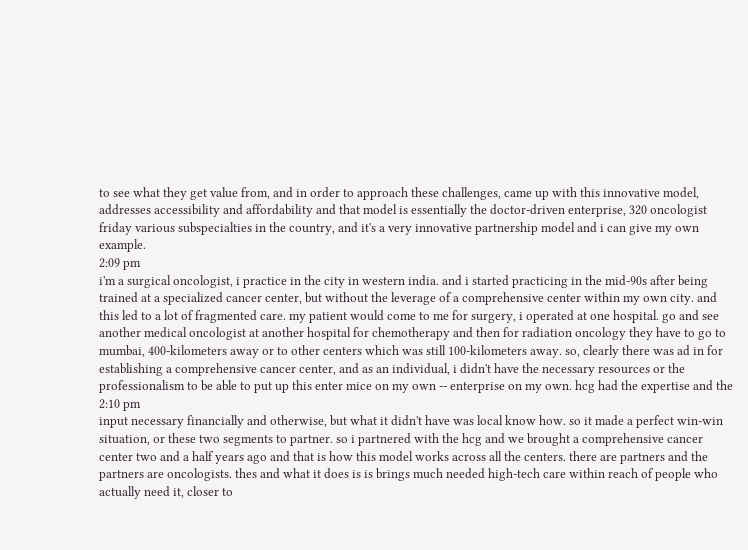to see what they get value from, and in order to approach these challenges, came up with this innovative model, addresses accessibility and affordability and that model is essentially the doctor-driven enterprise, 320 oncologist friday various subspecialties in the country, and it's a very innovative partnership model and i can give my own example.
2:09 pm
i'm a surgical oncologist, i practice in the city in western india. and i started practicing in the mid-90s after being trained at a specialized cancer center, but without the leverage of a comprehensive center within my own city. and this led to a lot of fragmented care. my patient would come to me for surgery, i operated at one hospital. go and see another medical oncologist at another hospital for chemotherapy and then for radiation oncology they have to go to mumbai, 400-kilometers away or to other centers which was still 100-kilometers away. so, clearly there was ad in for establishing a comprehensive cancer center, and as an individual, i didn't have the necessary resources or the professionalism to be able to put up this enter mice on my own -- enterprise on my own. hcg had the expertise and the
2:10 pm
input necessary financially and otherwise, but what it didn't have was local know how. so it made a perfect win-win situation, or these two segments to partner. so i partnered with the hcg and we brought a comprehensive cancer center two and a half years ago and that is how this model works across all the centers. there are partners and the partners are oncologists. thes and what it does is is brings much needed high-tech care within reach of people who actually need it, closer to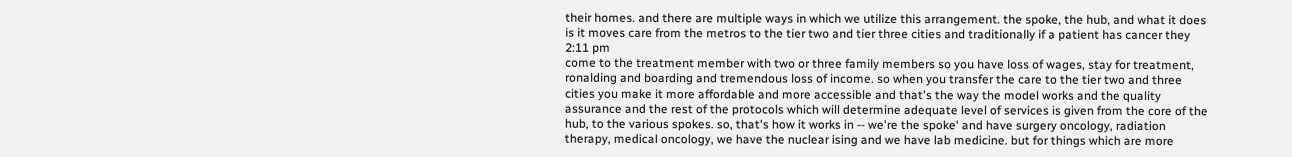their homes. and there are multiple ways in which we utilize this arrangement. the spoke, the hub, and what it does is it moves care from the metros to the tier two and tier three cities and traditionally if a patient has cancer they
2:11 pm
come to the treatment member with two or three family members so you have loss of wages, stay for treatment, ronalding and boarding and tremendous loss of income. so when you transfer the care to the tier two and three cities you make it more affordable and more accessible and that's the way the model works and the quality assurance and the rest of the protocols which will determine adequate level of services is given from the core of the hub, to the various spokes. so, that's how it works in -- we're the spoke' and have surgery oncology, radiation therapy, medical oncology, we have the nuclear ising and we have lab medicine. but for things which are more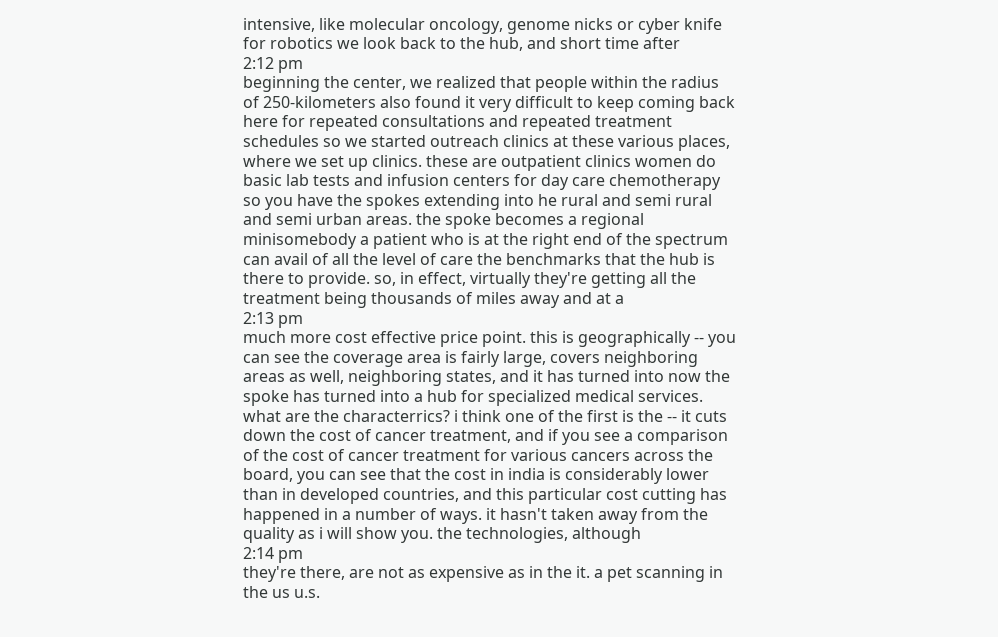intensive, like molecular oncology, genome nicks or cyber knife for robotics we look back to the hub, and short time after
2:12 pm
beginning the center, we realized that people within the radius of 250-kilometers also found it very difficult to keep coming back here for repeated consultations and repeated treatment schedules so we started outreach clinics at these various places, where we set up clinics. these are outpatient clinics women do basic lab tests and infusion centers for day care chemotherapy so you have the spokes extending into he rural and semi rural and semi urban areas. the spoke becomes a regional minisomebody a patient who is at the right end of the spectrum can avail of all the level of care the benchmarks that the hub is there to provide. so, in effect, virtually they're getting all the treatment being thousands of miles away and at a
2:13 pm
much more cost effective price point. this is geographically -- you can see the coverage area is fairly large, covers neighboring areas as well, neighboring states, and it has turned into now the spoke has turned into a hub for specialized medical services. what are the characterrics? i think one of the first is the -- it cuts down the cost of cancer treatment, and if you see a comparison of the cost of cancer treatment for various cancers across the board, you can see that the cost in india is considerably lower than in developed countries, and this particular cost cutting has happened in a number of ways. it hasn't taken away from the quality as i will show you. the technologies, although
2:14 pm
they're there, are not as expensive as in the it. a pet scanning in the us u.s.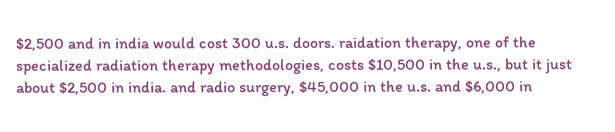$2,500 and in india would cost 300 u.s. doors. raidation therapy, one of the specialized radiation therapy methodologies, costs $10,500 in the u.s., but it just about $2,500 in india. and radio surgery, $45,000 in the u.s. and $6,000 in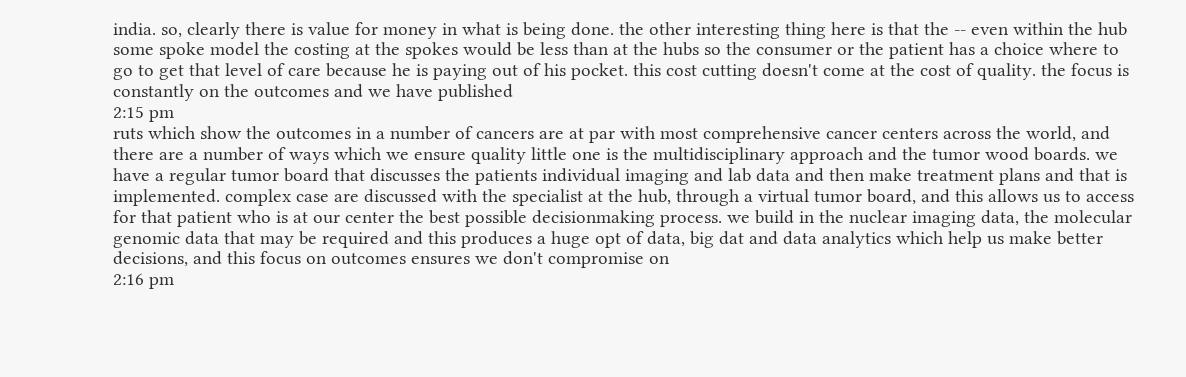india. so, clearly there is value for money in what is being done. the other interesting thing here is that the -- even within the hub some spoke model the costing at the spokes would be less than at the hubs so the consumer or the patient has a choice where to go to get that level of care because he is paying out of his pocket. this cost cutting doesn't come at the cost of quality. the focus is constantly on the outcomes and we have published
2:15 pm
ruts which show the outcomes in a number of cancers are at par with most comprehensive cancer centers across the world, and there are a number of ways which we ensure quality little one is the multidisciplinary approach and the tumor wood boards. we have a regular tumor board that discusses the patients individual imaging and lab data and then make treatment plans and that is implemented. complex case are discussed with the specialist at the hub, through a virtual tumor board, and this allows us to access for that patient who is at our center the best possible decisionmaking process. we build in the nuclear imaging data, the molecular genomic data that may be required and this produces a huge opt of data, big dat and data analytics which help us make better decisions, and this focus on outcomes ensures we don't compromise on
2:16 pm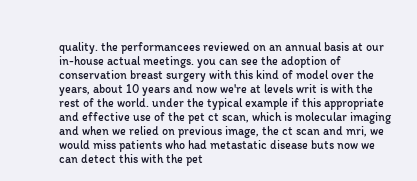quality. the performancees reviewed on an annual basis at our in-house actual meetings. you can see the adoption of conservation breast surgery with this kind of model over the years, about 10 years and now we're at levels writ is with the rest of the world. under the typical example if this appropriate and effective use of the pet ct scan, which is molecular imaging and when we relied on previous image, the ct scan and mri, we would miss patients who had metastatic disease buts now we can detect this with the pet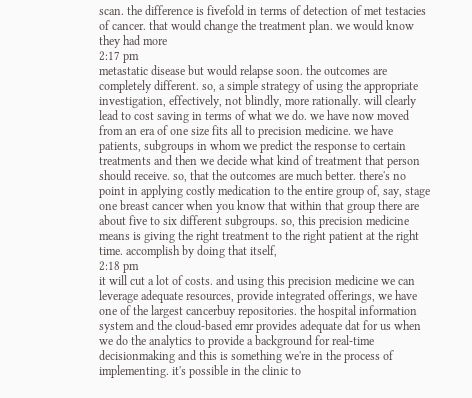scan. the difference is fivefold in terms of detection of met testacies of cancer. that would change the treatment plan. we would know they had more
2:17 pm
metastatic disease but would relapse soon. the outcomes are completely different. so, a simple strategy of using the appropriate investigation, effectively, not blindly, more rationally. will clearly lead to cost saving in terms of what we do. we have now moved from an era of one size fits all to precision medicine. we have patients, subgroups in whom we predict the response to certain treatments and then we decide what kind of treatment that person should receive. so, that the outcomes are much better. there's no point in applying costly medication to the entire group of, say, stage one breast cancer when you know that within that group there are about five to six different subgroups. so, this precision medicine means is giving the right treatment to the right patient at the right time. accomplish by doing that itself,
2:18 pm
it will cut a lot of costs. and using this precision medicine we can leverage adequate resources, provide integrated offerings, we have one of the largest cancerbuy repositories. the hospital information system and the cloud-based emr provides adequate dat for us when we do the analytics to provide a background for real-time decisionmaking and this is something we're in the process of implementing. it's possible in the clinic to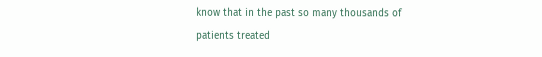know that in the past so many thousands of patients treated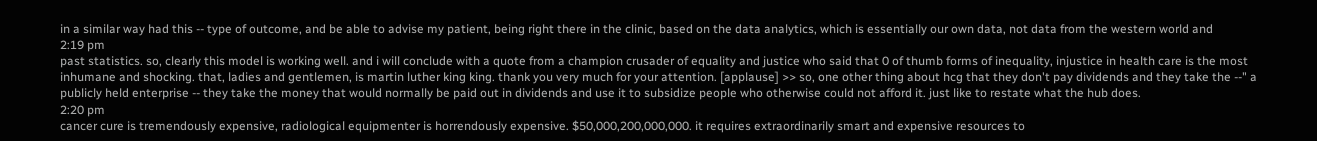in a similar way had this -- type of outcome, and be able to advise my patient, being right there in the clinic, based on the data analytics, which is essentially our own data, not data from the western world and
2:19 pm
past statistics. so, clearly this model is working well. and i will conclude with a quote from a champion crusader of equality and justice who said that 0 of thumb forms of inequality, injustice in health care is the most inhumane and shocking. that, ladies and gentlemen, is martin luther king king. thank you very much for your attention. [applause] >> so, one other thing about hcg that they don't pay dividends and they take the --" a publicly held enterprise -- they take the money that would normally be paid out in dividends and use it to subsidize people who otherwise could not afford it. just like to restate what the hub does.
2:20 pm
cancer cure is tremendously expensive, radiological equipmenter is horrendously expensive. $50,000,200,000,000. it requires extraordinarily smart and expensive resources to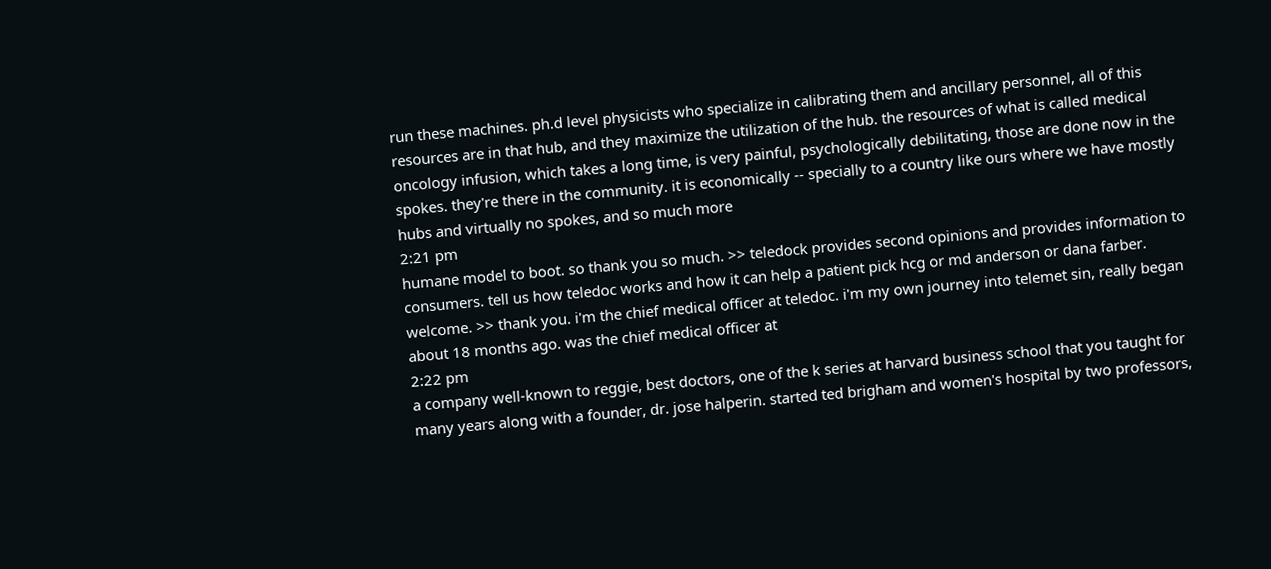run these machines. ph.d level physicists who specialize in calibrating them and ancillary personnel, all of this resources are in that hub, and they maximize the utilization of the hub. the resources of what is called medical oncology infusion, which takes a long time, is very painful, psychologically debilitating, those are done now in the spokes. they're there in the community. it is economically -- specially to a country like ours where we have mostly hubs and virtually no spokes, and so much more
2:21 pm
humane model to boot. so thank you so much. >> teledock provides second opinions and provides information to consumers. tell us how teledoc works and how it can help a patient pick hcg or md anderson or dana farber. welcome. >> thank you. i'm the chief medical officer at teledoc. i'm my own journey into telemet sin, really began about 18 months ago. was the chief medical officer at
2:22 pm
a company well-known to reggie, best doctors, one of the k series at harvard business school that you taught for many years along with a founder, dr. jose halperin. started ted brigham and women's hospital by two professors,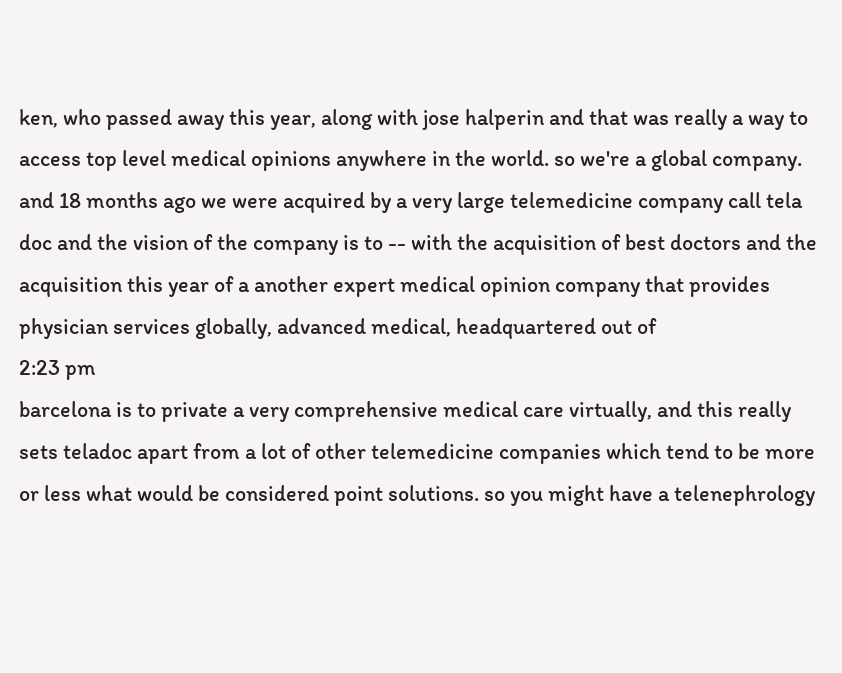ken, who passed away this year, along with jose halperin and that was really a way to access top level medical opinions anywhere in the world. so we're a global company. and 18 months ago we were acquired by a very large telemedicine company call tela doc and the vision of the company is to -- with the acquisition of best doctors and the acquisition this year of a another expert medical opinion company that provides physician services globally, advanced medical, headquartered out of
2:23 pm
barcelona is to private a very comprehensive medical care virtually, and this really sets teladoc apart from a lot of other telemedicine companies which tend to be more or less what would be considered point solutions. so you might have a telenephrology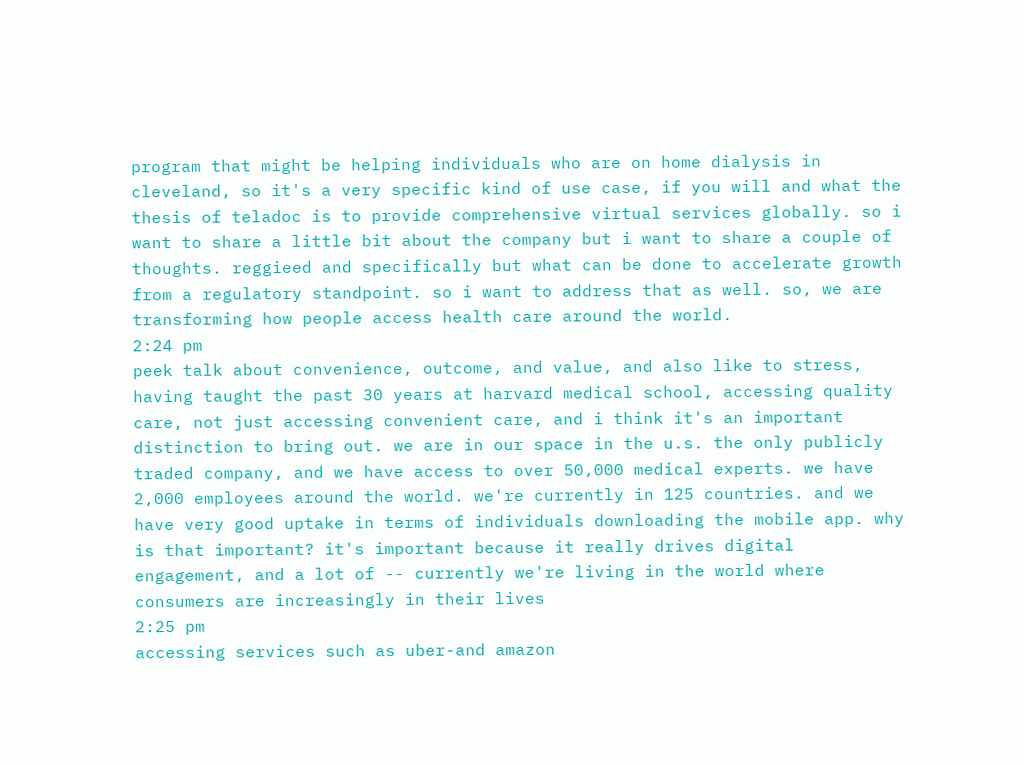program that might be helping individuals who are on home dialysis in cleveland, so it's a very specific kind of use case, if you will and what the thesis of teladoc is to provide comprehensive virtual services globally. so i want to share a little bit about the company but i want to share a couple of thoughts. reggieed and specifically but what can be done to accelerate growth from a regulatory standpoint. so i want to address that as well. so, we are transforming how people access health care around the world.
2:24 pm
peek talk about convenience, outcome, and value, and also like to stress, having taught the past 30 years at harvard medical school, accessing quality care, not just accessing convenient care, and i think it's an important distinction to bring out. we are in our space in the u.s. the only publicly traded company, and we have access to over 50,000 medical experts. we have 2,000 employees around the world. we're currently in 125 countries. and we have very good uptake in terms of individuals downloading the mobile app. why is that important? it's important because it really drives digital engagement, and a lot of -- currently we're living in the world where consumers are increasingly in their lives
2:25 pm
accessing services such as uber-and amazon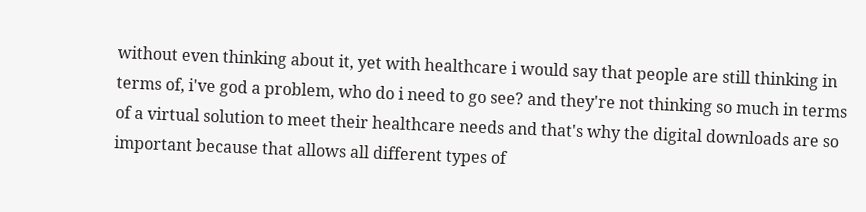without even thinking about it, yet with healthcare i would say that people are still thinking in terms of, i've god a problem, who do i need to go see? and they're not thinking so much in terms of a virtual solution to meet their healthcare needs and that's why the digital downloads are so important because that allows all different types of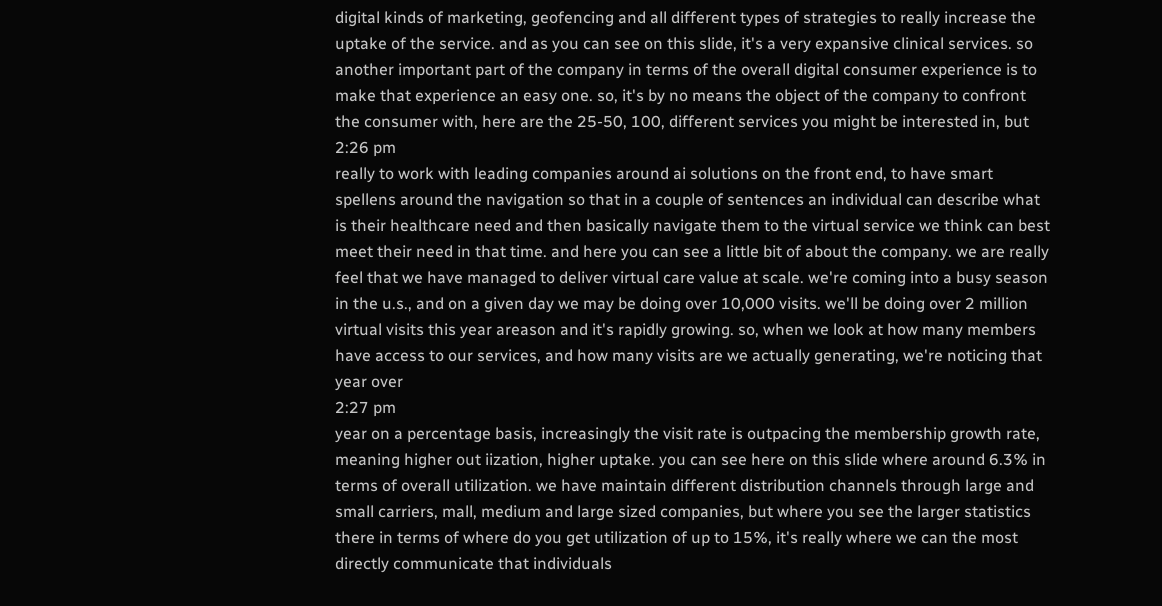digital kinds of marketing, geofencing and all different types of strategies to really increase the uptake of the service. and as you can see on this slide, it's a very expansive clinical services. so another important part of the company in terms of the overall digital consumer experience is to make that experience an easy one. so, it's by no means the object of the company to confront the consumer with, here are the 25-50, 100, different services you might be interested in, but
2:26 pm
really to work with leading companies around ai solutions on the front end, to have smart spellens around the navigation so that in a couple of sentences an individual can describe what is their healthcare need and then basically navigate them to the virtual service we think can best meet their need in that time. and here you can see a little bit of about the company. we are really feel that we have managed to deliver virtual care value at scale. we're coming into a busy season in the u.s., and on a given day we may be doing over 10,000 visits. we'll be doing over 2 million virtual visits this year areason and it's rapidly growing. so, when we look at how many members have access to our services, and how many visits are we actually generating, we're noticing that year over
2:27 pm
year on a percentage basis, increasingly the visit rate is outpacing the membership growth rate, meaning higher out iization, higher uptake. you can see here on this slide where around 6.3% in terms of overall utilization. we have maintain different distribution channels through large and small carriers, mall, medium and large sized companies, but where you see the larger statistics there in terms of where do you get utilization of up to 15%, it's really where we can the most directly communicate that individuals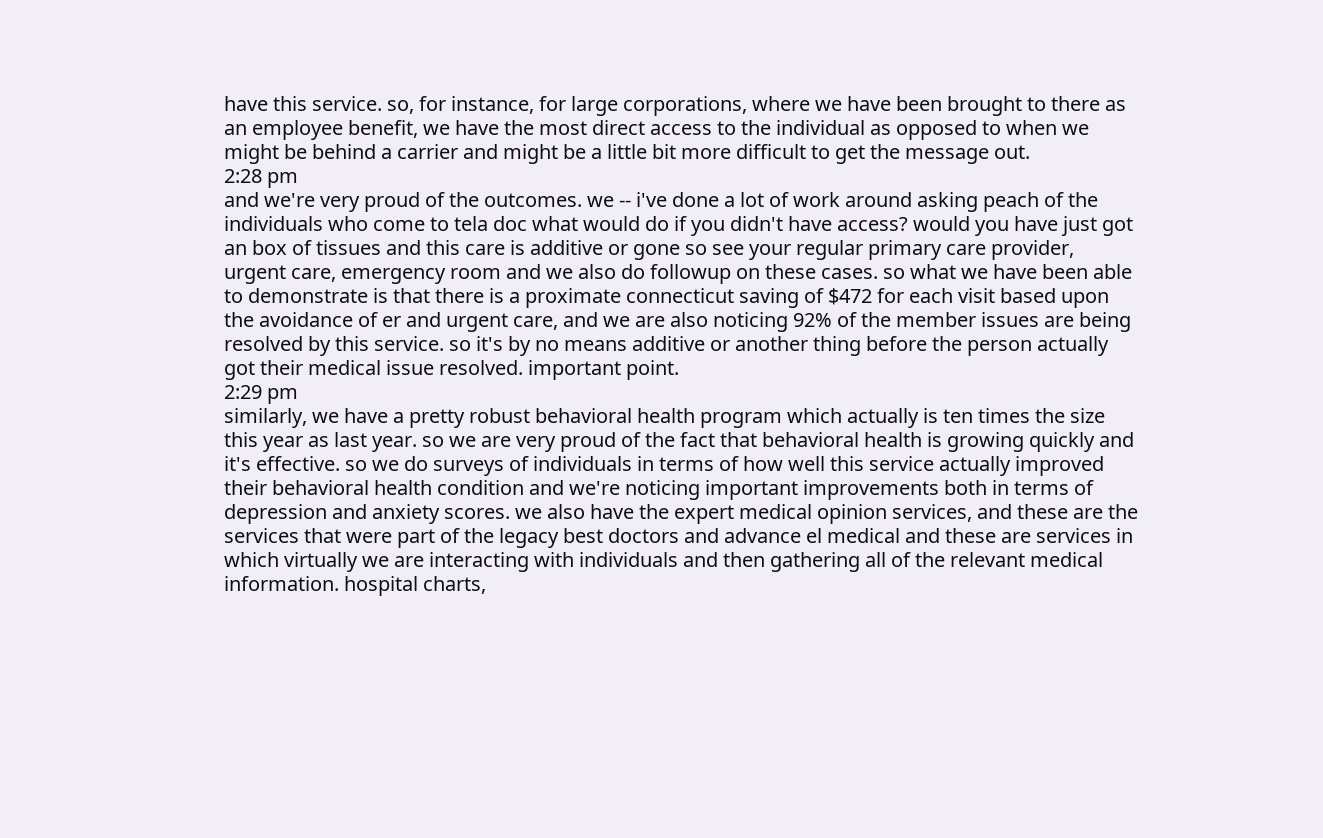have this service. so, for instance, for large corporations, where we have been brought to there as an employee benefit, we have the most direct access to the individual as opposed to when we might be behind a carrier and might be a little bit more difficult to get the message out.
2:28 pm
and we're very proud of the outcomes. we -- i've done a lot of work around asking peach of the individuals who come to tela doc what would do if you didn't have access? would you have just got an box of tissues and this care is additive or gone so see your regular primary care provider, urgent care, emergency room and we also do followup on these cases. so what we have been able to demonstrate is that there is a proximate connecticut saving of $472 for each visit based upon the avoidance of er and urgent care, and we are also noticing 92% of the member issues are being resolved by this service. so it's by no means additive or another thing before the person actually got their medical issue resolved. important point.
2:29 pm
similarly, we have a pretty robust behavioral health program which actually is ten times the size this year as last year. so we are very proud of the fact that behavioral health is growing quickly and it's effective. so we do surveys of individuals in terms of how well this service actually improved their behavioral health condition and we're noticing important improvements both in terms of depression and anxiety scores. we also have the expert medical opinion services, and these are the services that were part of the legacy best doctors and advance el medical and these are services in which virtually we are interacting with individuals and then gathering all of the relevant medical information. hospital charts,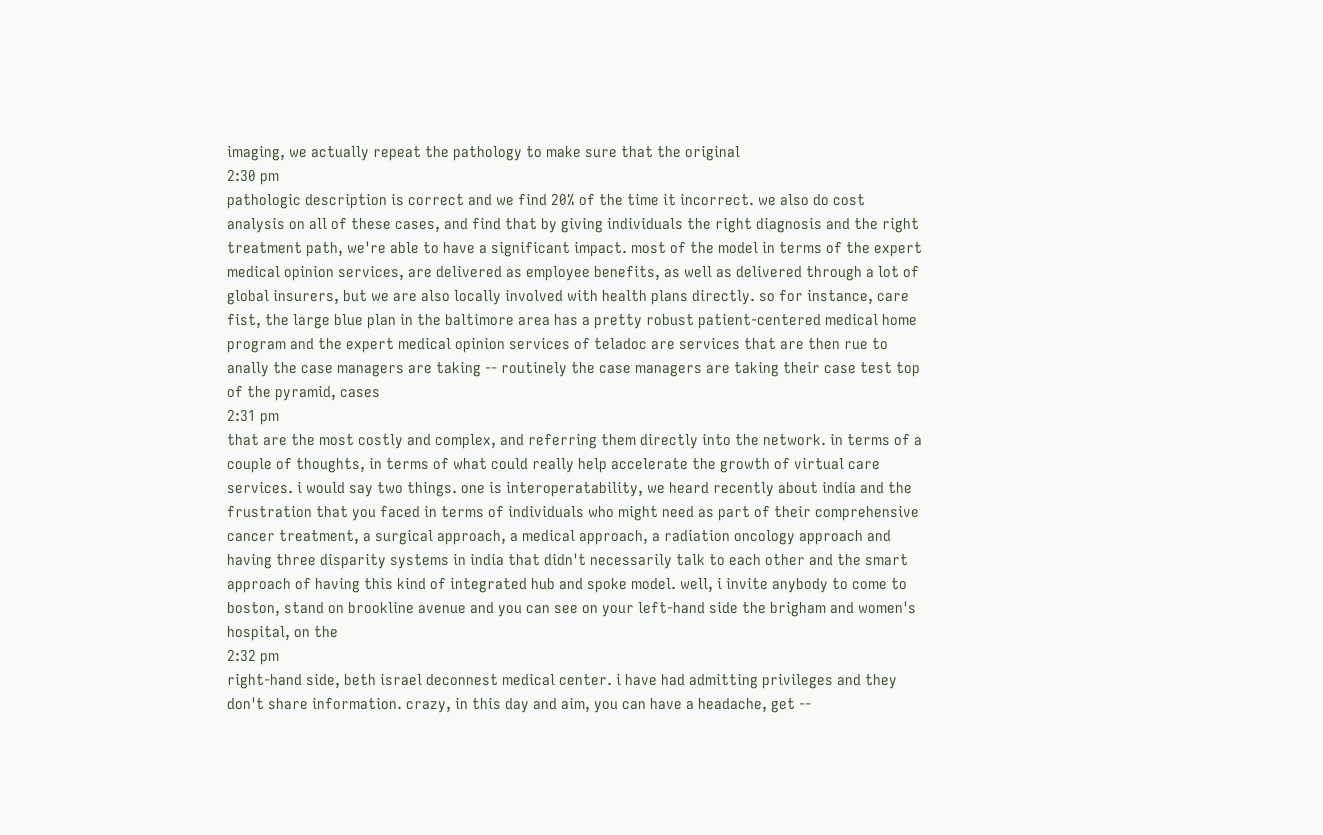imaging, we actually repeat the pathology to make sure that the original
2:30 pm
pathologic description is correct and we find 20% of the time it incorrect. we also do cost analysis on all of these cases, and find that by giving individuals the right diagnosis and the right treatment path, we're able to have a significant impact. most of the model in terms of the expert medical opinion services, are delivered as employee benefits, as well as delivered through a lot of global insurers, but we are also locally involved with health plans directly. so for instance, care fist, the large blue plan in the baltimore area has a pretty robust patient-centered medical home program and the expert medical opinion services of teladoc are services that are then rue to anally the case managers are taking -- routinely the case managers are taking their case test top of the pyramid, cases
2:31 pm
that are the most costly and complex, and referring them directly into the network. in terms of a couple of thoughts, in terms of what could really help accelerate the growth of virtual care services. i would say two things. one is interoperatability, we heard recently about india and the frustration that you faced in terms of individuals who might need as part of their comprehensive cancer treatment, a surgical approach, a medical approach, a radiation oncology approach and having three disparity systems in india that didn't necessarily talk to each other and the smart approach of having this kind of integrated hub and spoke model. well, i invite anybody to come to boston, stand on brookline avenue and you can see on your left-hand side the brigham and women's hospital, on the
2:32 pm
right-hand side, beth israel deconnest medical center. i have had admitting privileges and they don't share information. crazy, in this day and aim, you can have a headache, get --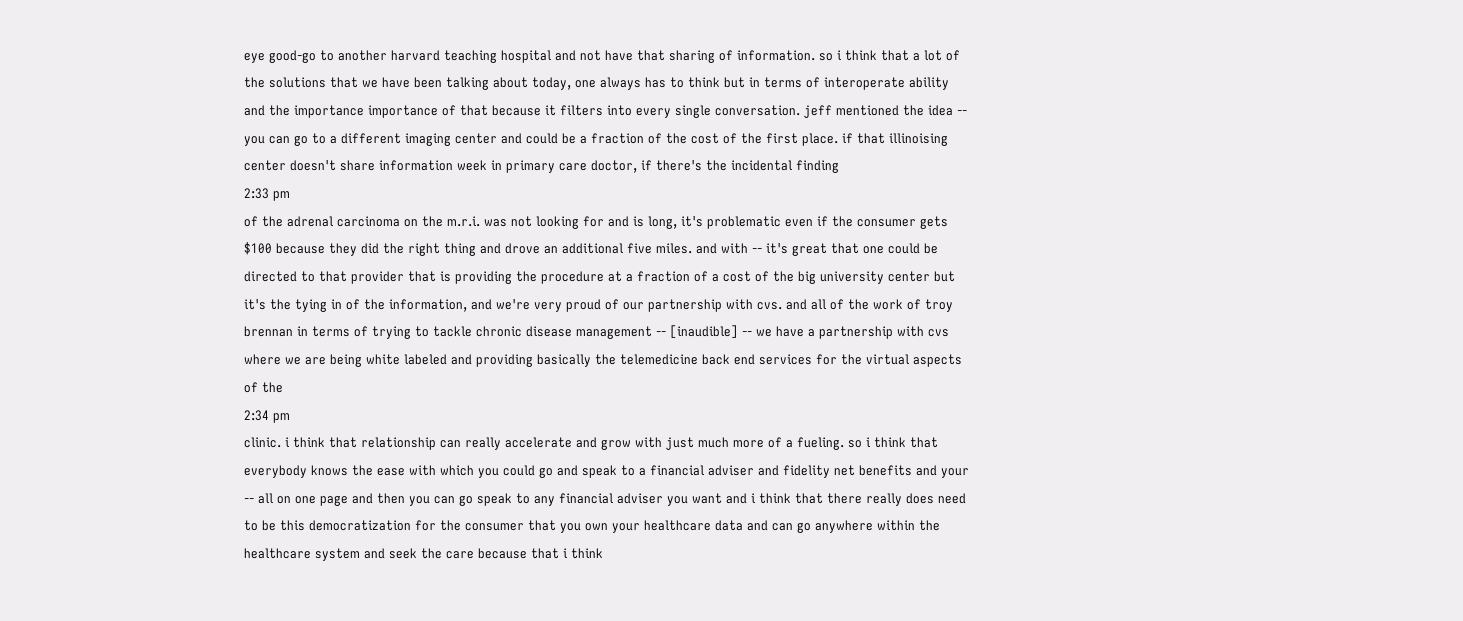eye good-go to another harvard teaching hospital and not have that sharing of information. so i think that a lot of the solutions that we have been talking about today, one always has to think but in terms of interoperate ability and the importance importance of that because it filters into every single conversation. jeff mentioned the idea -- you can go to a different imaging center and could be a fraction of the cost of the first place. if that illinoising center doesn't share information week in primary care doctor, if there's the incidental finding
2:33 pm
of the adrenal carcinoma on the m.r.i. was not looking for and is long, it's problematic even if the consumer gets $100 because they did the right thing and drove an additional five miles. and with -- it's great that one could be directed to that provider that is providing the procedure at a fraction of a cost of the big university center but it's the tying in of the information, and we're very proud of our partnership with cvs. and all of the work of troy brennan in terms of trying to tackle chronic disease management -- [inaudible] -- we have a partnership with cvs where we are being white labeled and providing basically the telemedicine back end services for the virtual aspects of the
2:34 pm
clinic. i think that relationship can really accelerate and grow with just much more of a fueling. so i think that everybody knows the ease with which you could go and speak to a financial adviser and fidelity net benefits and your -- all on one page and then you can go speak to any financial adviser you want and i think that there really does need to be this democratization for the consumer that you own your healthcare data and can go anywhere within the healthcare system and seek the care because that i think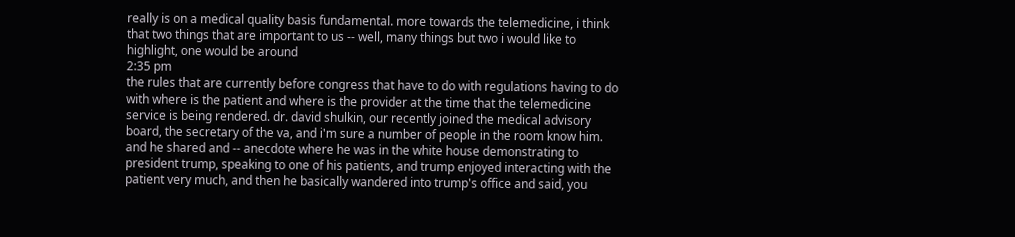really is on a medical quality basis fundamental. more towards the telemedicine, i think that two things that are important to us -- well, many things but two i would like to highlight, one would be around
2:35 pm
the rules that are currently before congress that have to do with regulations having to do with where is the patient and where is the provider at the time that the telemedicine service is being rendered. dr. david shulkin, our recently joined the medical advisory board, the secretary of the va, and i'm sure a number of people in the room know him. and he shared and -- anecdote where he was in the white house demonstrating to president trump, speaking to one of his patients, and trump enjoyed interacting with the patient very much, and then he basically wandered into trump's office and said, you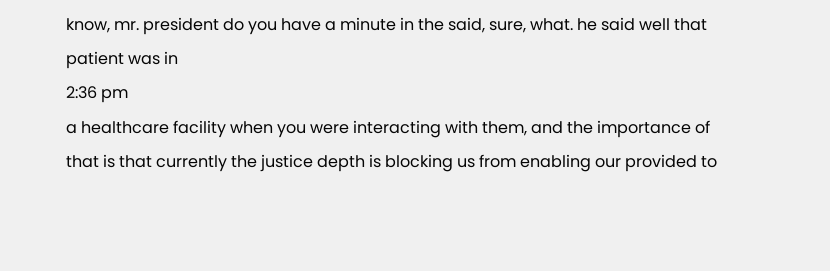know, mr. president do you have a minute in the said, sure, what. he said well that patient was in
2:36 pm
a healthcare facility when you were interacting with them, and the importance of that is that currently the justice depth is blocking us from enabling our provided to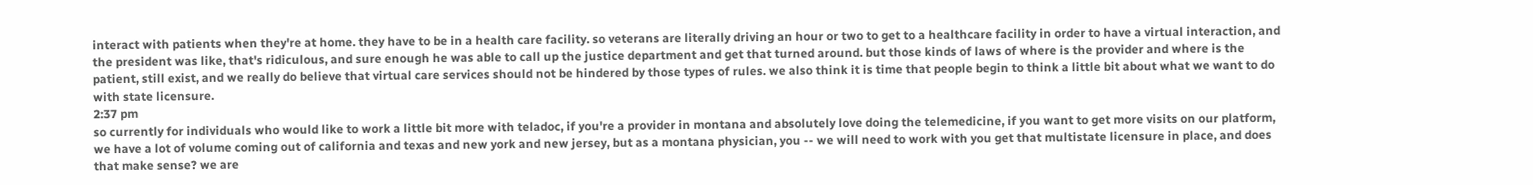interact with patients when they're at home. they have to be in a health care facility. so veterans are literally driving an hour or two to get to a healthcare facility in order to have a virtual interaction, and the president was like, that's ridiculous, and sure enough he was able to call up the justice department and get that turned around. but those kinds of laws of where is the provider and where is the patient, still exist, and we really do believe that virtual care services should not be hindered by those types of rules. we also think it is time that people begin to think a little bit about what we want to do with state licensure.
2:37 pm
so currently for individuals who would like to work a little bit more with teladoc, if you're a provider in montana and absolutely love doing the telemedicine, if you want to get more visits on our platform, we have a lot of volume coming out of california and texas and new york and new jersey, but as a montana physician, you -- we will need to work with you get that multistate licensure in place, and does that make sense? we are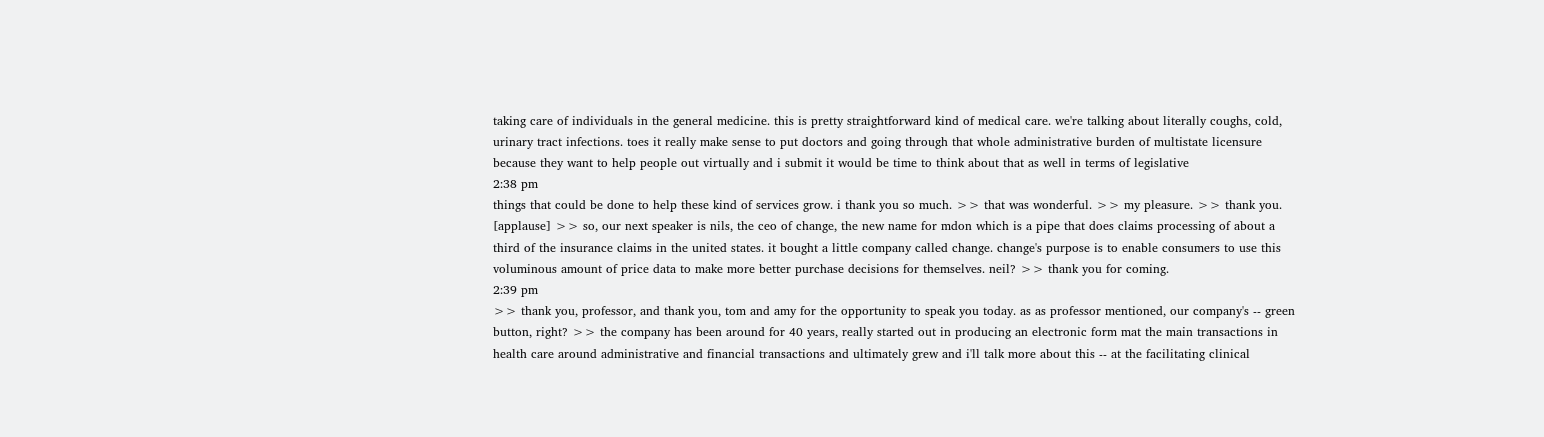taking care of individuals in the general medicine. this is pretty straightforward kind of medical care. we're talking about literally coughs, cold, urinary tract infections. toes it really make sense to put doctors and going through that whole administrative burden of multistate licensure because they want to help people out virtually and i submit it would be time to think about that as well in terms of legislative
2:38 pm
things that could be done to help these kind of services grow. i thank you so much. >> that was wonderful. >> my pleasure. >> thank you. [applause] >> so, our next speaker is nils, the ceo of change, the new name for mdon which is a pipe that does claims processing of about a third of the insurance claims in the united states. it bought a little company called change. change's purpose is to enable consumers to use this voluminous amount of price data to make more better purchase decisions for themselves. neil? >> thank you for coming.
2:39 pm
>> thank you, professor, and thank you, tom and amy for the opportunity to speak you today. as as professor mentioned, our company's -- green button, right? >> the company has been around for 40 years, really started out in producing an electronic form mat the main transactions in health care around administrative and financial transactions and ultimately grew and i'll talk more about this -- at the facilitating clinical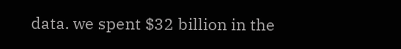data. we spent $32 billion in the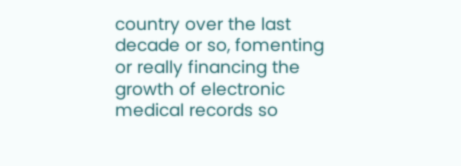country over the last decade or so, fomenting or really financing the growth of electronic medical records so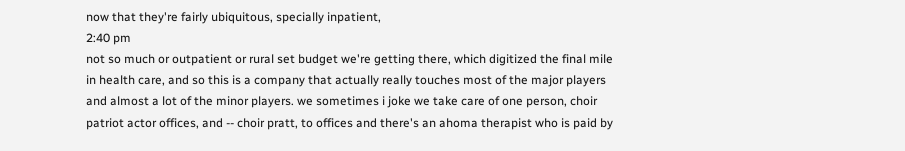now that they're fairly ubiquitous, specially inpatient,
2:40 pm
not so much or outpatient or rural set budget we're getting there, which digitized the final mile in health care, and so this is a company that actually really touches most of the major players and almost a lot of the minor players. we sometimes i joke we take care of one person, choir patriot actor offices, and -- choir pratt, to offices and there's an ahoma therapist who is paid by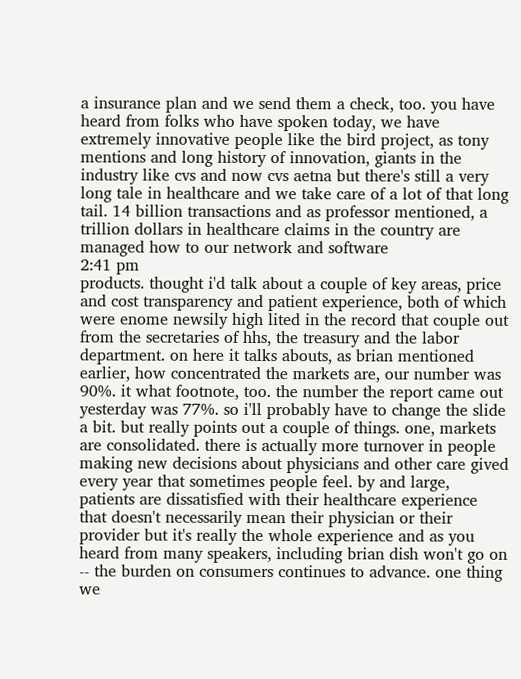a insurance plan and we send them a check, too. you have heard from folks who have spoken today, we have extremely innovative people like the bird project, as tony mentions and long history of innovation, giants in the industry like cvs and now cvs aetna but there's still a very long tale in healthcare and we take care of a lot of that long tail. 14 billion transactions and as professor mentioned, a trillion dollars in healthcare claims in the country are managed how to our network and software
2:41 pm
products. thought i'd talk about a couple of key areas, price and cost transparency and patient experience, both of which were enome newsily high lited in the record that couple out from the secretaries of hhs, the treasury and the labor department. on here it talks abouts, as brian mentioned earlier, how concentrated the markets are, our number was 90%. it what footnote, too. the number the report came out yesterday was 77%. so i'll probably have to change the slide a bit. but really points out a couple of things. one, markets are consolidated. there is actually more turnover in people making new decisions about physicians and other care gived every year that sometimes people feel. by and large, patients are dissatisfied with their healthcare experience that doesn't necessarily mean their physician or their provider but it's really the whole experience and as you heard from many speakers, including brian dish won't go on -- the burden on consumers continues to advance. one thing we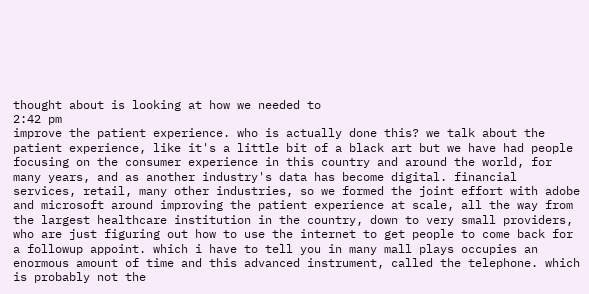thought about is looking at how we needed to
2:42 pm
improve the patient experience. who is actually done this? we talk about the patient experience, like it's a little bit of a black art but we have had people focusing on the consumer experience in this country and around the world, for many years, and as another industry's data has become digital. financial services, retail, many other industries, so we formed the joint effort with adobe and microsoft around improving the patient experience at scale, all the way from the largest healthcare institution in the country, down to very small providers, who are just figuring out how to use the internet to get people to come back for a followup appoint. which i have to tell you in many mall plays occupies an enormous amount of time and this advanced instrument, called the telephone. which is probably not the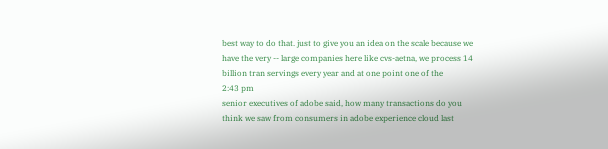best way to do that. just to give you an idea on the scale because we have the very -- large companies here like cvs-aetna, we process 14 billion tran servings every year and at one point one of the
2:43 pm
senior executives of adobe said, how many transactions do you think we saw from consumers in adobe experience cloud last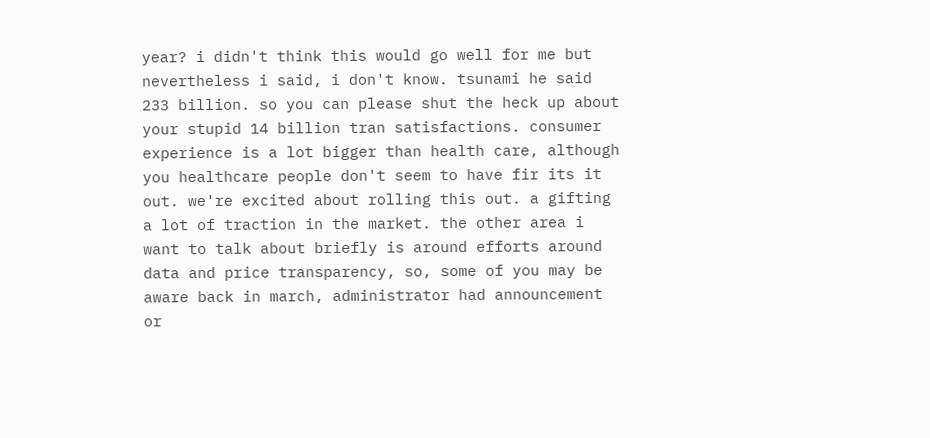year? i didn't think this would go well for me but nevertheless i said, i don't know. tsunami he said 233 billion. so you can please shut the heck up about your stupid 14 billion tran satisfactions. consumer experience is a lot bigger than health care, although you healthcare people don't seem to have fir its it out. we're excited about rolling this out. a gifting a lot of traction in the market. the other area i want to talk about briefly is around efforts around data and price transparency, so, some of you may be aware back in march, administrator had announcement or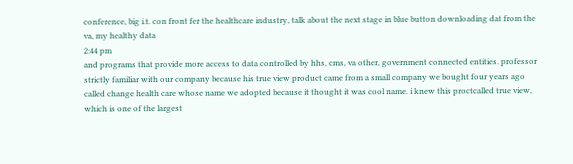conference, big i.t. con front fer the healthcare industry, talk about the next stage in blue button downloading dat from the va, my healthy data
2:44 pm
and programs that provide more access to data controlled by hhs, cms, va other, government connected entities. professor strictly familiar with our company because his true view product came from a small company we bought four years ago called change health care whose name we adopted because it thought it was cool name. i knew this proctcalled true view, which is one of the largest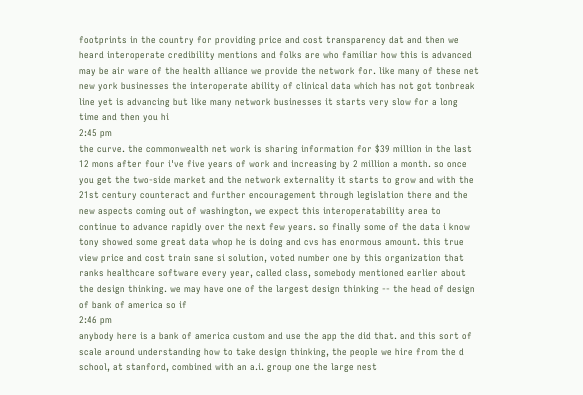footprints in the country for providing price and cost transparency dat and then we heard interoperate credibility mentions and folks are who familiar how this is advanced may be air ware of the health alliance we provide the network for. like many of these net new york businesses the interoperate ability of clinical data which has not got tonbreak line yet is advancing but like many network businesses it starts very slow for a long time and then you hi
2:45 pm
the curve. the commonwealth net work is sharing information for $39 million in the last 12 mons after four i've five years of work and increasing by 2 million a month. so once you get the two-side market and the network externality it starts to grow and with the 21st century counteract and further encouragement through legislation there and the new aspects coming out of washington, we expect this interoperatability area to continue to advance rapidly over the next few years. so finally some of the data i know tony showed some great data whop he is doing and cvs has enormous amount. this true view price and cost train sane si solution, voted number one by this organization that ranks healthcare software every year, called class, somebody mentioned earlier about the design thinking. we may have one of the largest design thinking -- the head of design of bank of america so if
2:46 pm
anybody here is a bank of america custom and use the app the did that. and this sort of scale around understanding how to take design thinking, the people we hire from the d school, at stanford, combined with an a.i. group one the large nest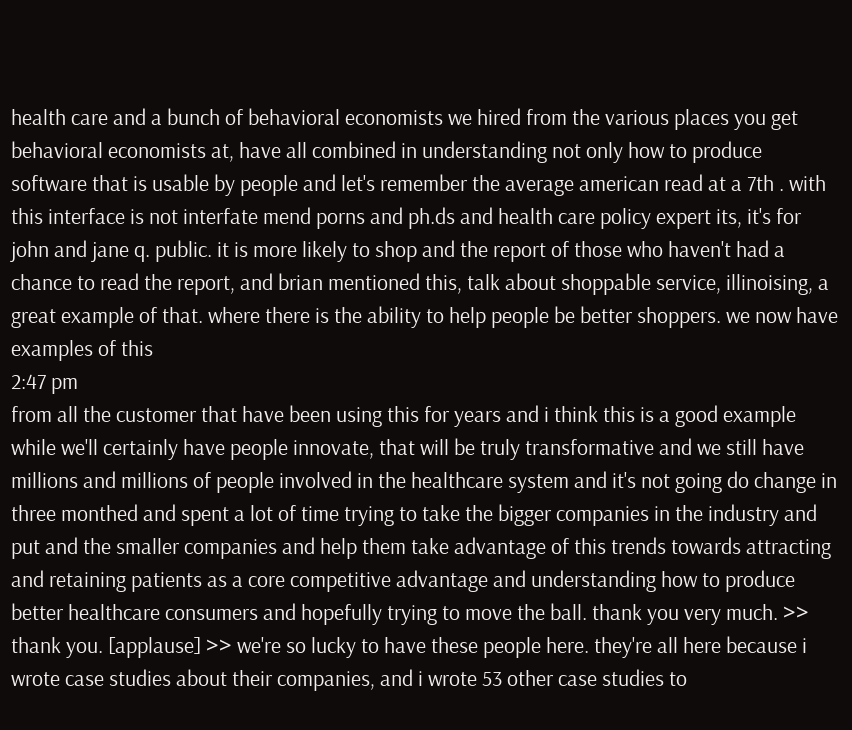health care and a bunch of behavioral economists we hired from the various places you get behavioral economists at, have all combined in understanding not only how to produce software that is usable by people and let's remember the average american read at a 7th . with this interface is not interfate mend porns and ph.ds and health care policy expert its, it's for john and jane q. public. it is more likely to shop and the report of those who haven't had a chance to read the report, and brian mentioned this, talk about shoppable service, illinoising, a great example of that. where there is the ability to help people be better shoppers. we now have examples of this
2:47 pm
from all the customer that have been using this for years and i think this is a good example while we'll certainly have people innovate, that will be truly transformative and we still have millions and millions of people involved in the healthcare system and it's not going do change in three monthed and spent a lot of time trying to take the bigger companies in the industry and put and the smaller companies and help them take advantage of this trends towards attracting and retaining patients as a core competitive advantage and understanding how to produce better healthcare consumers and hopefully trying to move the ball. thank you very much. >> thank you. [applause] >> we're so lucky to have these people here. they're all here because i wrote case studies about their companies, and i wrote 53 other case studies to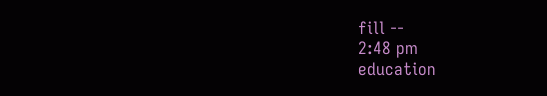fill --
2:48 pm
education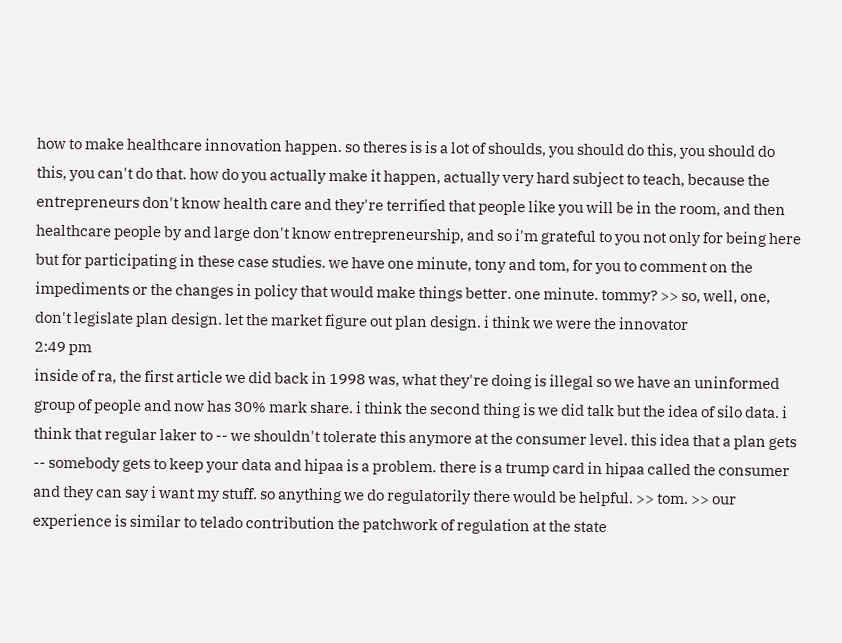how to make healthcare innovation happen. so theres is is a lot of shoulds, you should do this, you should do this, you can't do that. how do you actually make it happen, actually very hard subject to teach, because the entrepreneurs don't know health care and they're terrified that people like you will be in the room, and then healthcare people by and large don't know entrepreneurship, and so i'm grateful to you not only for being here but for participating in these case studies. we have one minute, tony and tom, for you to comment on the impediments or the changes in policy that would make things better. one minute. tommy? >> so, well, one, don't legislate plan design. let the market figure out plan design. i think we were the innovator
2:49 pm
inside of ra, the first article we did back in 1998 was, what they're doing is illegal so we have an uninformed group of people and now has 30% mark share. i think the second thing is we did talk but the idea of silo data. i think that regular laker to -- we shouldn't tolerate this anymore at the consumer level. this idea that a plan gets -- somebody gets to keep your data and hipaa is a problem. there is a trump card in hipaa called the consumer and they can say i want my stuff. so anything we do regulatorily there would be helpful. >> tom. >> our experience is similar to telado contribution the patchwork of regulation at the state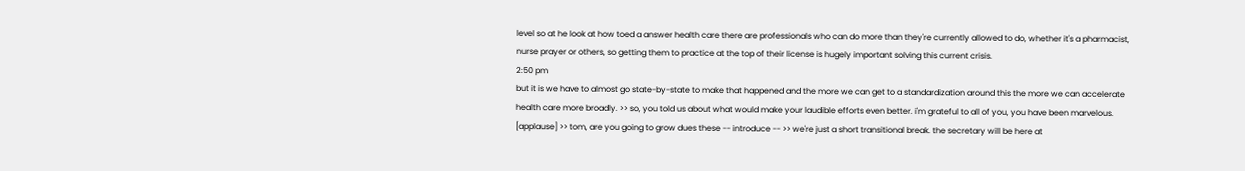level so at he look at how toed a answer health care there are professionals who can do more than they're currently allowed to do, whether it's a pharmacist, nurse prayer or others, so getting them to practice at the top of their license is hugely important solving this current crisis.
2:50 pm
but it is we have to almost go state-by-state to make that happened and the more we can get to a standardization around this the more we can accelerate health care more broadly. >> so, you told us about what would make your laudible efforts even better. i'm grateful to all of you, you have been marvelous. [applause] >> tom, are you going to grow dues these -- introduce -- >> we're just a short transitional break. the secretary will be here at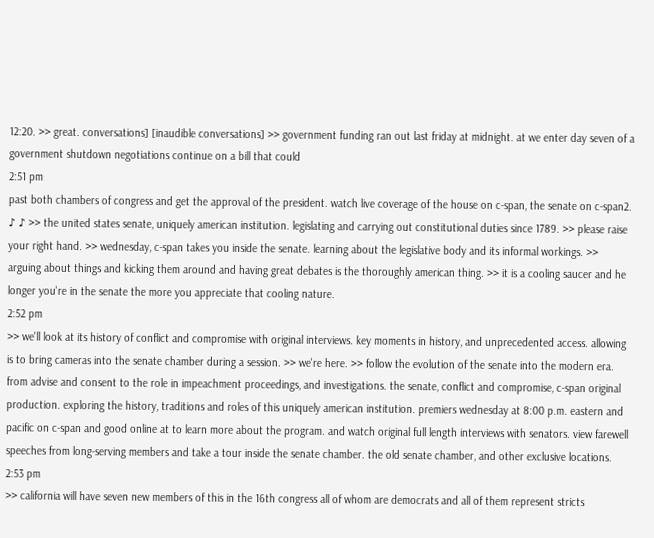12:20. >> great. conversations] [inaudible conversations] >> government funding ran out last friday at midnight. at we enter day seven of a government shutdown negotiations continue on a bill that could
2:51 pm
past both chambers of congress and get the approval of the president. watch live coverage of the house on c-span, the senate on c-span2. ♪ ♪ >> the united states senate, uniquely american institution. legislating and carrying out constitutional duties since 1789. >> please raise your right hand. >> wednesday, c-span takes you inside the senate. learning about the legislative body and its informal workings. >> arguing about things and kicking them around and having great debates is the thoroughly american thing. >> it is a cooling saucer and he longer you're in the senate the more you appreciate that cooling nature.
2:52 pm
>> we'll look at its history of conflict and compromise with original interviews. key moments in history, and unprecedented access. allowing is to bring cameras into the senate chamber during a session. >> we're here. >> follow the evolution of the senate into the modern era. from advise and consent to the role in impeachment proceedings, and investigations. the senate, conflict and compromise, c-span original production. exploring the history, traditions and roles of this uniquely american institution. premiers wednesday at 8:00 p.m. eastern and pacific on c-span and good online at to learn more about the program. and watch original full length interviews with senators. view farewell speeches from long-serving members and take a tour inside the senate chamber. the old senate chamber, and other exclusive locations.
2:53 pm
>> california will have seven new members of this in the 16th congress all of whom are democrats and all of them represent stricts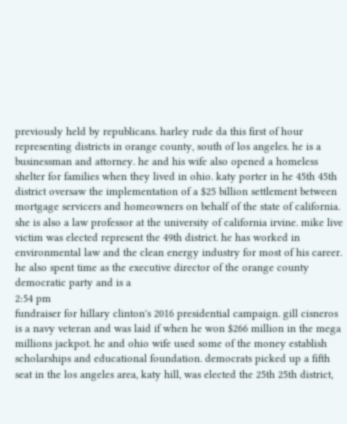previously held by republicans. harley rude da this first of hour representing districts in orange county, south of los angeles. he is a businessman and attorney. he and his wife also opened a homeless shelter for families when they lived in ohio. katy porter in he 45th 45th district oversaw the implementation of a $25 billion settlement between mortgage servicers and homeowners on behalf of the state of california. she is also a law professor at the university of california irvine. mike live victim was elected represent the 49th district. he has worked in environmental law and the clean energy industry for most of his career. he also spent time as the executive director of the orange county democratic party and is a
2:54 pm
fundraiser for hillary clinton's 2016 presidential campaign. gill cisneros is a navy veteran and was laid if when he won $266 million in the mega millions jackpot. he and ohio wife used some of the money establish scholarships and educational foundation. democrats picked up a fifth seat in the los angeles area, katy hill, was elected the 25th 25th district,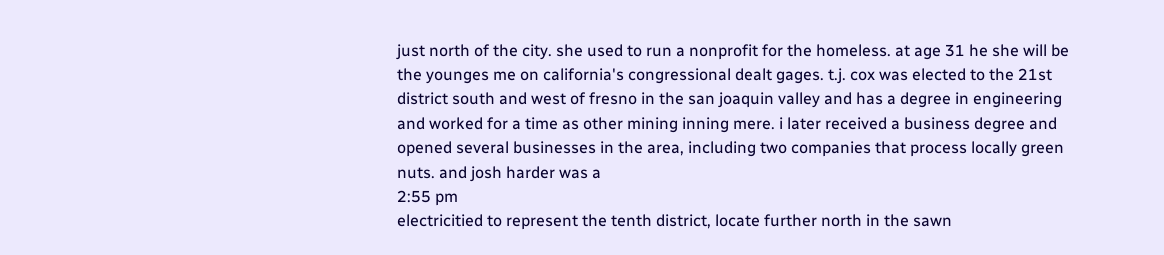just north of the city. she used to run a nonprofit for the homeless. at age 31 he she will be the younges me on california's congressional dealt gages. t.j. cox was elected to the 21st district south and west of fresno in the san joaquin valley and has a degree in engineering and worked for a time as other mining inning mere. i later received a business degree and opened several businesses in the area, including two companies that process locally green nuts. and josh harder was a
2:55 pm
electricitied to represent the tenth district, locate further north in the sawn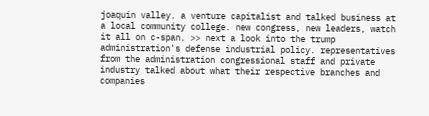joaquin valley. a venture capitalist and talked business at a local community college. new congress, new leaders, watch it all on c-span. >> next a look into the trump administration's defense industrial policy. representatives from the administration congressional staff and private industry talked about what their respective branches and companies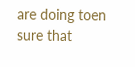are doing toen sure that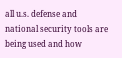all u.s. defense and national security tools are being used and how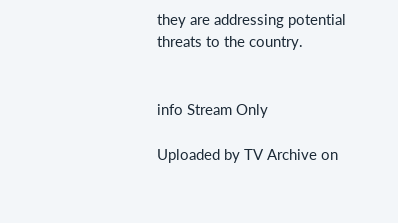they are addressing potential threats to the country.


info Stream Only

Uploaded by TV Archive on